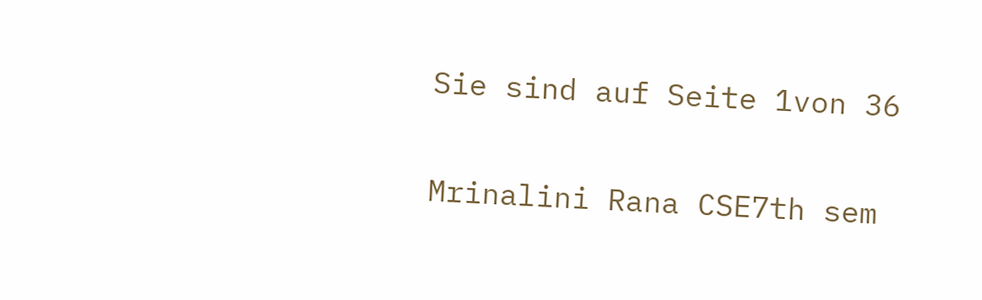Sie sind auf Seite 1von 36

Mrinalini Rana CSE7th sem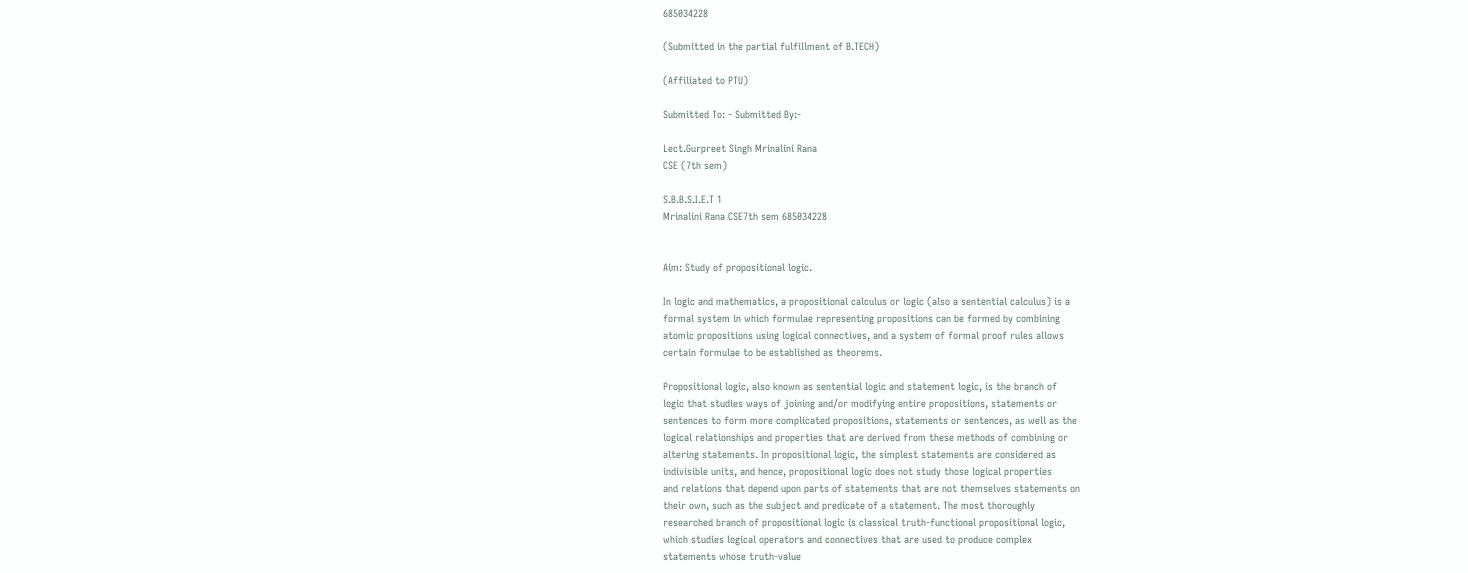685034228

(Submitted in the partial fulfillment of B.TECH)

(Affiliated to PTU)

Submitted To: - Submitted By:-

Lect.Gurpreet Singh Mrinalini Rana
CSE (7th sem)

S.B.B.S.I.E.T 1
Mrinalini Rana CSE7th sem 685034228


Aim: Study of propositional logic.

In logic and mathematics, a propositional calculus or logic (also a sentential calculus) is a
formal system in which formulae representing propositions can be formed by combining
atomic propositions using logical connectives, and a system of formal proof rules allows
certain formulae to be established as theorems.

Propositional logic, also known as sentential logic and statement logic, is the branch of
logic that studies ways of joining and/or modifying entire propositions, statements or
sentences to form more complicated propositions, statements or sentences, as well as the
logical relationships and properties that are derived from these methods of combining or
altering statements. In propositional logic, the simplest statements are considered as
indivisible units, and hence, propositional logic does not study those logical properties
and relations that depend upon parts of statements that are not themselves statements on
their own, such as the subject and predicate of a statement. The most thoroughly
researched branch of propositional logic is classical truth-functional propositional logic,
which studies logical operators and connectives that are used to produce complex
statements whose truth-value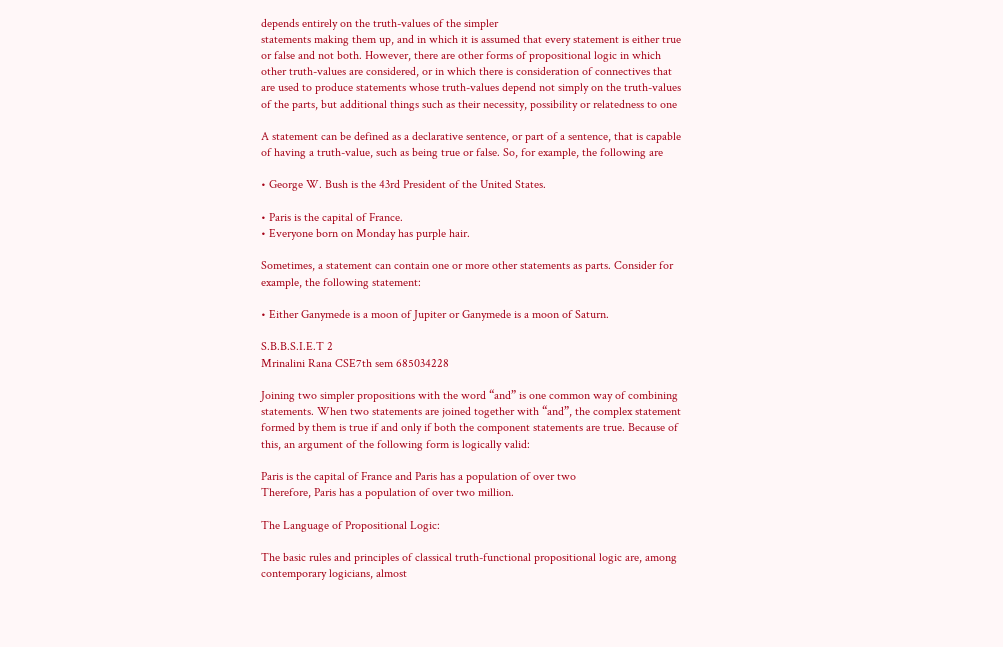depends entirely on the truth-values of the simpler
statements making them up, and in which it is assumed that every statement is either true
or false and not both. However, there are other forms of propositional logic in which
other truth-values are considered, or in which there is consideration of connectives that
are used to produce statements whose truth-values depend not simply on the truth-values
of the parts, but additional things such as their necessity, possibility or relatedness to one

A statement can be defined as a declarative sentence, or part of a sentence, that is capable
of having a truth-value, such as being true or false. So, for example, the following are

• George W. Bush is the 43rd President of the United States.

• Paris is the capital of France.
• Everyone born on Monday has purple hair.

Sometimes, a statement can contain one or more other statements as parts. Consider for
example, the following statement:

• Either Ganymede is a moon of Jupiter or Ganymede is a moon of Saturn.

S.B.B.S.I.E.T 2
Mrinalini Rana CSE7th sem 685034228

Joining two simpler propositions with the word “and” is one common way of combining
statements. When two statements are joined together with “and”, the complex statement
formed by them is true if and only if both the component statements are true. Because of
this, an argument of the following form is logically valid:

Paris is the capital of France and Paris has a population of over two
Therefore, Paris has a population of over two million.

The Language of Propositional Logic:

The basic rules and principles of classical truth-functional propositional logic are, among
contemporary logicians, almost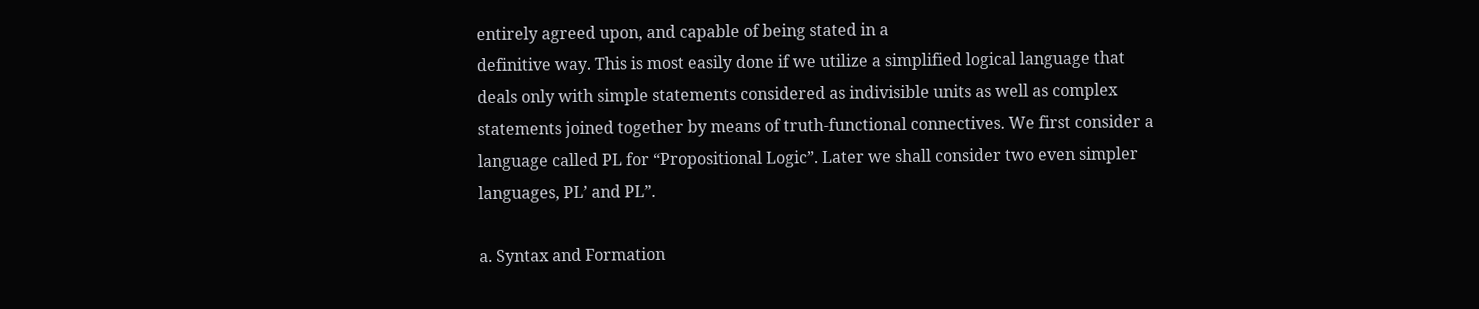entirely agreed upon, and capable of being stated in a
definitive way. This is most easily done if we utilize a simplified logical language that
deals only with simple statements considered as indivisible units as well as complex
statements joined together by means of truth-functional connectives. We first consider a
language called PL for “Propositional Logic”. Later we shall consider two even simpler
languages, PL’ and PL”.

a. Syntax and Formation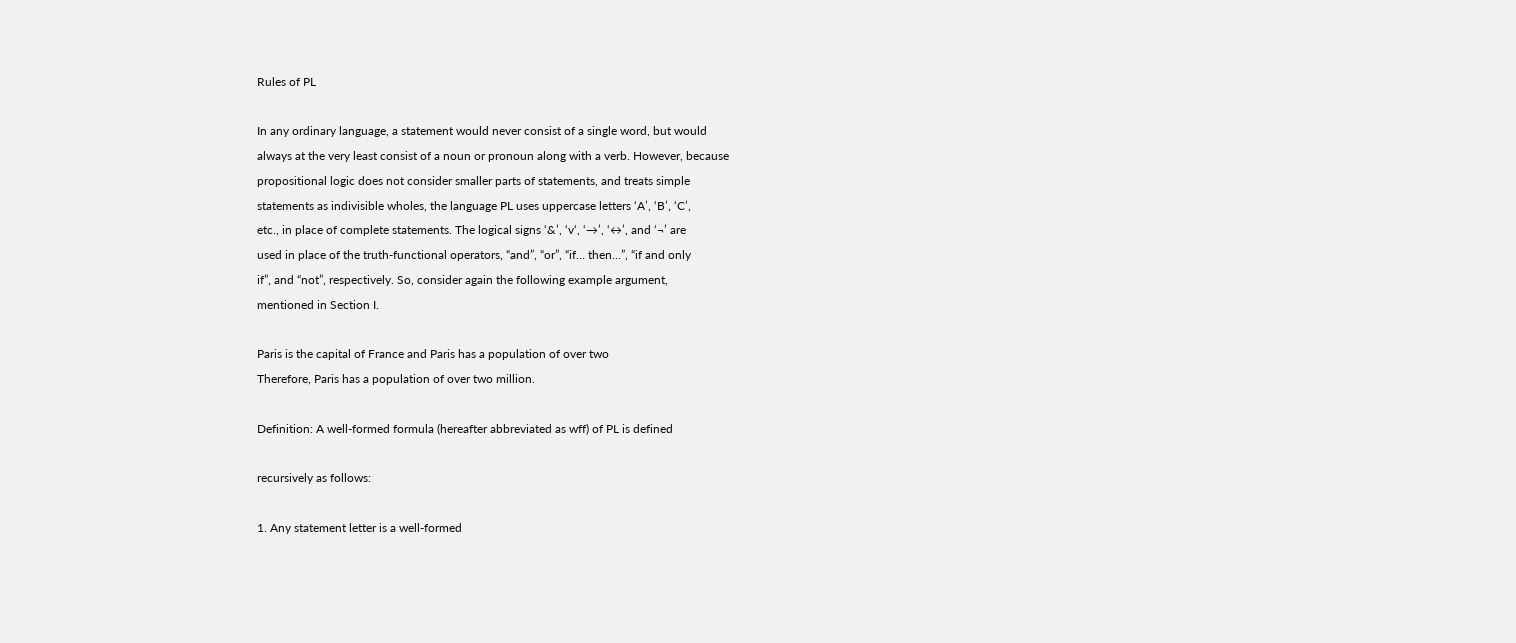Rules of PL

In any ordinary language, a statement would never consist of a single word, but would
always at the very least consist of a noun or pronoun along with a verb. However, because
propositional logic does not consider smaller parts of statements, and treats simple
statements as indivisible wholes, the language PL uses uppercase letters ‘A’, ‘B’, ‘C’,
etc., in place of complete statements. The logical signs ‘&’, ‘v‘, ‘→’, ‘↔’, and ‘¬’ are
used in place of the truth-functional operators, “and”, “or”, “if… then…”, “if and only
if”, and “not”, respectively. So, consider again the following example argument,
mentioned in Section I.

Paris is the capital of France and Paris has a population of over two
Therefore, Paris has a population of over two million.

Definition: A well-formed formula (hereafter abbreviated as wff) of PL is defined

recursively as follows:

1. Any statement letter is a well-formed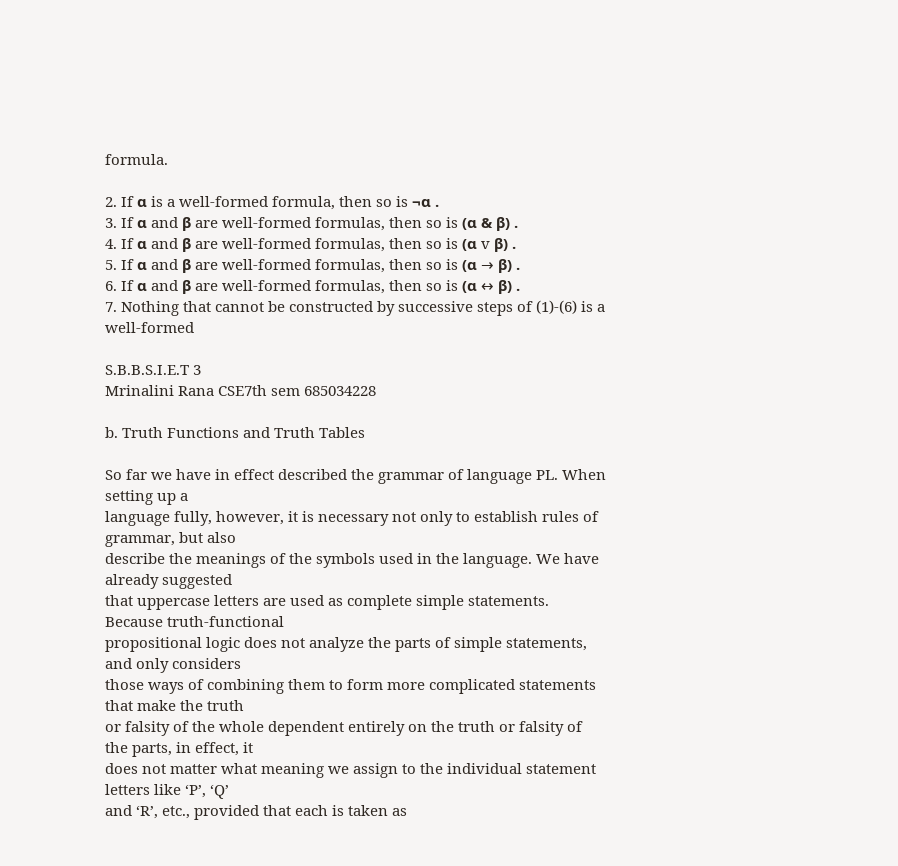formula.

2. If α is a well-formed formula, then so is ¬α .
3. If α and β are well-formed formulas, then so is (α & β) .
4. If α and β are well-formed formulas, then so is (α v β) .
5. If α and β are well-formed formulas, then so is (α → β) .
6. If α and β are well-formed formulas, then so is (α ↔ β) .
7. Nothing that cannot be constructed by successive steps of (1)-(6) is a well-formed

S.B.B.S.I.E.T 3
Mrinalini Rana CSE7th sem 685034228

b. Truth Functions and Truth Tables

So far we have in effect described the grammar of language PL. When setting up a
language fully, however, it is necessary not only to establish rules of grammar, but also
describe the meanings of the symbols used in the language. We have already suggested
that uppercase letters are used as complete simple statements. Because truth-functional
propositional logic does not analyze the parts of simple statements, and only considers
those ways of combining them to form more complicated statements that make the truth
or falsity of the whole dependent entirely on the truth or falsity of the parts, in effect, it
does not matter what meaning we assign to the individual statement letters like ‘P’, ‘Q’
and ‘R’, etc., provided that each is taken as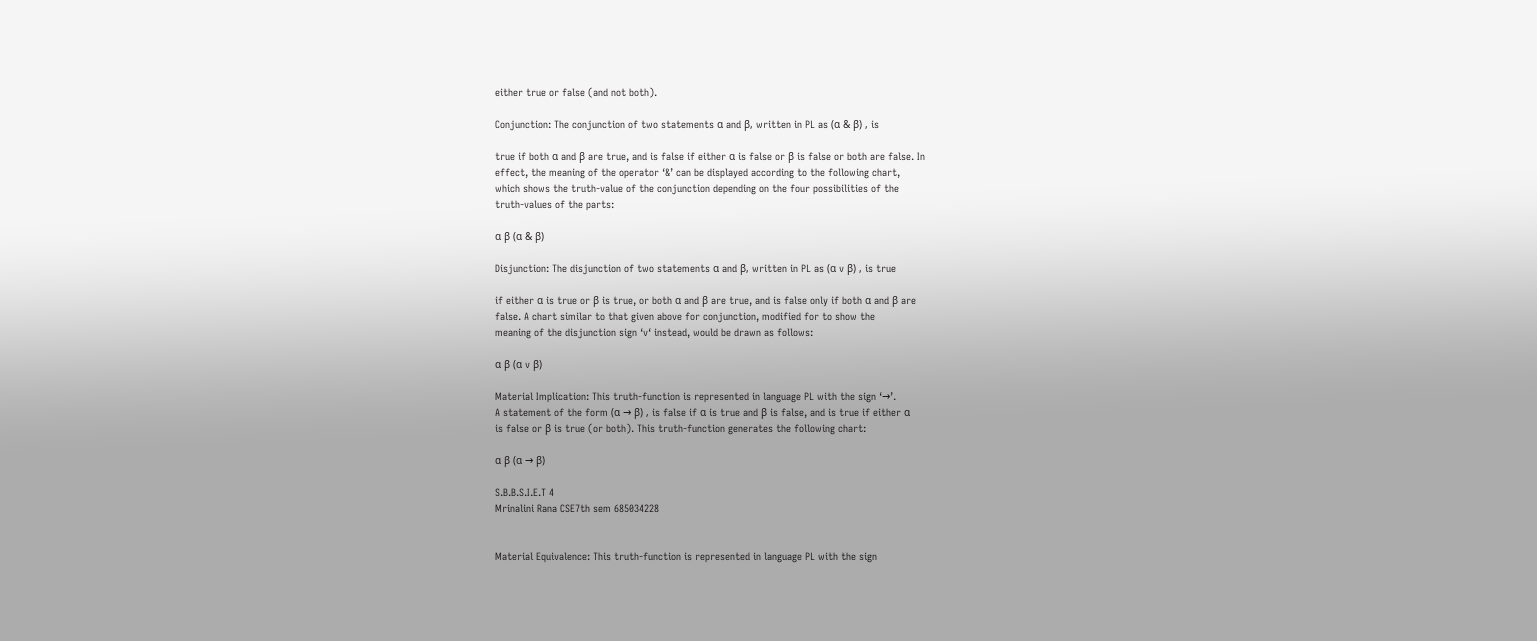either true or false (and not both).

Conjunction: The conjunction of two statements α and β, written in PL as (α & β) , is

true if both α and β are true, and is false if either α is false or β is false or both are false. In
effect, the meaning of the operator ‘&’ can be displayed according to the following chart,
which shows the truth-value of the conjunction depending on the four possibilities of the
truth-values of the parts:

α β (α & β)

Disjunction: The disjunction of two statements α and β, written in PL as (α v β) , is true

if either α is true or β is true, or both α and β are true, and is false only if both α and β are
false. A chart similar to that given above for conjunction, modified for to show the
meaning of the disjunction sign ‘v‘ instead, would be drawn as follows:

α β (α v β)

Material Implication: This truth-function is represented in language PL with the sign ‘→’.
A statement of the form (α → β) , is false if α is true and β is false, and is true if either α
is false or β is true (or both). This truth-function generates the following chart:

α β (α → β)

S.B.B.S.I.E.T 4
Mrinalini Rana CSE7th sem 685034228


Material Equivalence: This truth-function is represented in language PL with the sign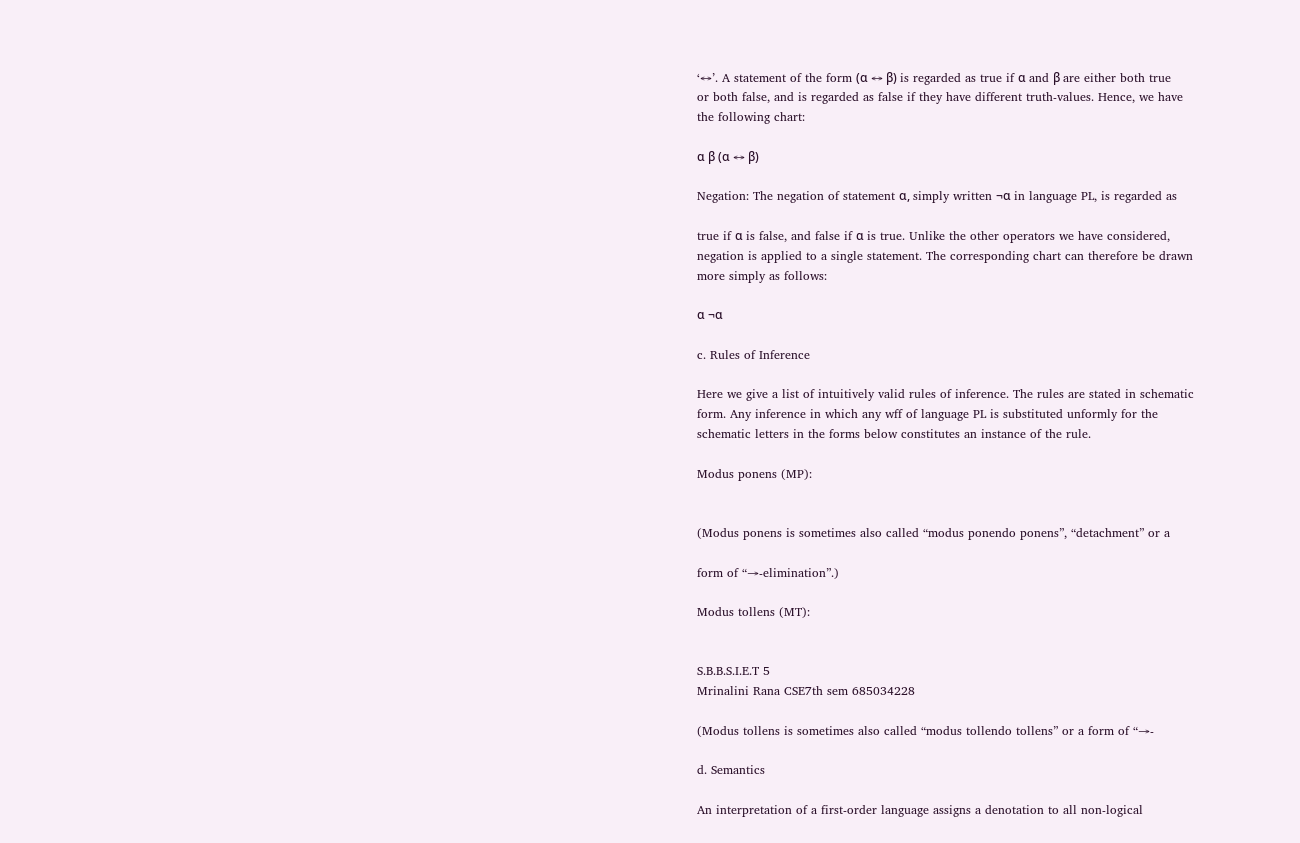‘↔’. A statement of the form (α ↔ β) is regarded as true if α and β are either both true
or both false, and is regarded as false if they have different truth-values. Hence, we have
the following chart:

α β (α ↔ β)

Negation: The negation of statement α, simply written ¬α in language PL, is regarded as

true if α is false, and false if α is true. Unlike the other operators we have considered,
negation is applied to a single statement. The corresponding chart can therefore be drawn
more simply as follows:

α ¬α

c. Rules of Inference

Here we give a list of intuitively valid rules of inference. The rules are stated in schematic
form. Any inference in which any wff of language PL is substituted unformly for the
schematic letters in the forms below constitutes an instance of the rule.

Modus ponens (MP):


(Modus ponens is sometimes also called “modus ponendo ponens”, “detachment” or a

form of “→-elimination”.)

Modus tollens (MT):


S.B.B.S.I.E.T 5
Mrinalini Rana CSE7th sem 685034228

(Modus tollens is sometimes also called “modus tollendo tollens” or a form of “→-

d. Semantics

An interpretation of a first-order language assigns a denotation to all non-logical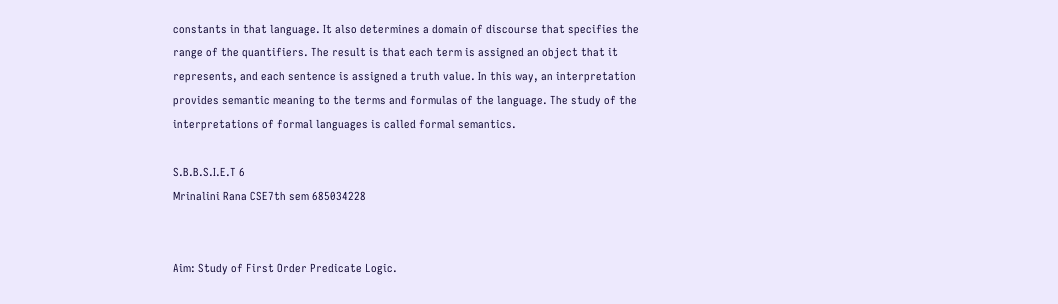constants in that language. It also determines a domain of discourse that specifies the
range of the quantifiers. The result is that each term is assigned an object that it
represents, and each sentence is assigned a truth value. In this way, an interpretation
provides semantic meaning to the terms and formulas of the language. The study of the
interpretations of formal languages is called formal semantics.

S.B.B.S.I.E.T 6
Mrinalini Rana CSE7th sem 685034228


Aim: Study of First Order Predicate Logic.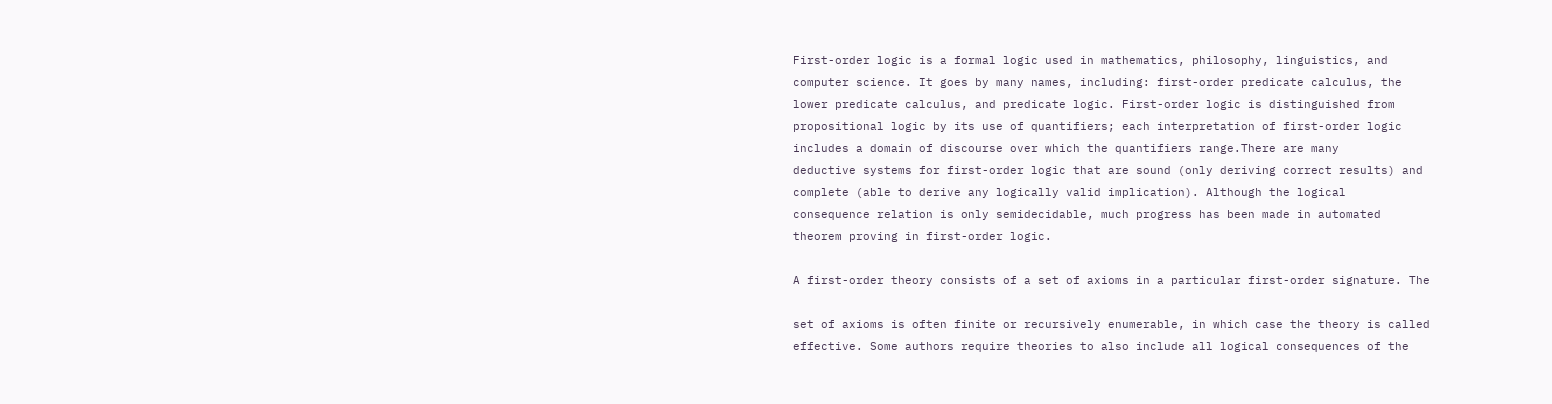First-order logic is a formal logic used in mathematics, philosophy, linguistics, and
computer science. It goes by many names, including: first-order predicate calculus, the
lower predicate calculus, and predicate logic. First-order logic is distinguished from
propositional logic by its use of quantifiers; each interpretation of first-order logic
includes a domain of discourse over which the quantifiers range.There are many
deductive systems for first-order logic that are sound (only deriving correct results) and
complete (able to derive any logically valid implication). Although the logical
consequence relation is only semidecidable, much progress has been made in automated
theorem proving in first-order logic.

A first-order theory consists of a set of axioms in a particular first-order signature. The

set of axioms is often finite or recursively enumerable, in which case the theory is called
effective. Some authors require theories to also include all logical consequences of the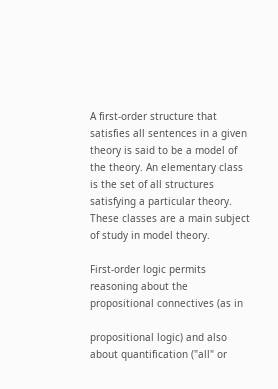A first-order structure that satisfies all sentences in a given theory is said to be a model of
the theory. An elementary class is the set of all structures satisfying a particular theory.
These classes are a main subject of study in model theory.

First-order logic permits reasoning about the propositional connectives (as in

propositional logic) and also about quantification ("all" or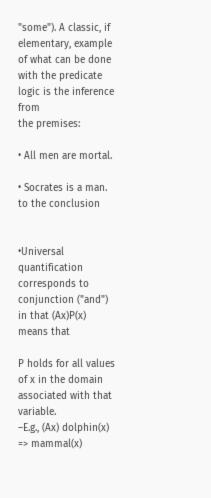"some"). A classic, if
elementary, example of what can be done with the predicate logic is the inference from
the premises:

• All men are mortal.

• Socrates is a man. to the conclusion


•Universal quantification corresponds to conjunction ("and") in that (Ax)P(x) means that

P holds for all values of x in the domain associated with that variable.
–E.g., (Ax) dolphin(x) => mammal(x)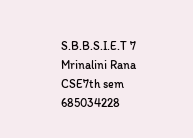S.B.B.S.I.E.T 7
Mrinalini Rana CSE7th sem 685034228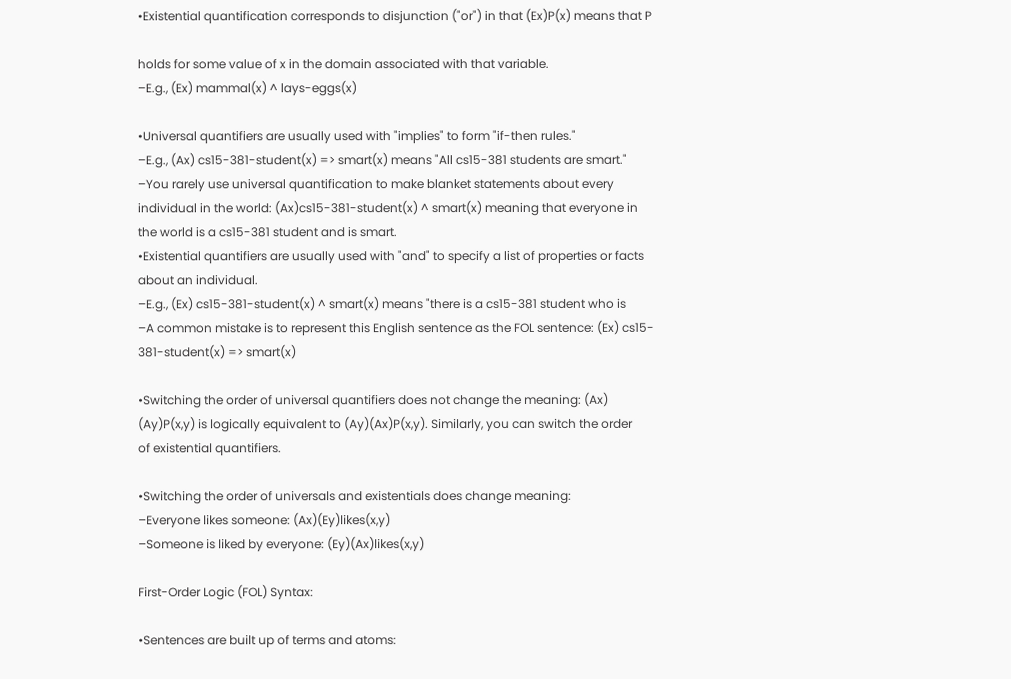•Existential quantification corresponds to disjunction ("or") in that (Ex)P(x) means that P

holds for some value of x in the domain associated with that variable.
–E.g., (Ex) mammal(x) ^ lays-eggs(x)

•Universal quantifiers are usually used with "implies" to form "if-then rules."
–E.g., (Ax) cs15-381-student(x) => smart(x) means "All cs15-381 students are smart."
–You rarely use universal quantification to make blanket statements about every
individual in the world: (Ax)cs15-381-student(x) ^ smart(x) meaning that everyone in
the world is a cs15-381 student and is smart.
•Existential quantifiers are usually used with "and" to specify a list of properties or facts
about an individual.
–E.g., (Ex) cs15-381-student(x) ^ smart(x) means "there is a cs15-381 student who is
–A common mistake is to represent this English sentence as the FOL sentence: (Ex) cs15-
381-student(x) => smart(x)

•Switching the order of universal quantifiers does not change the meaning: (Ax)
(Ay)P(x,y) is logically equivalent to (Ay)(Ax)P(x,y). Similarly, you can switch the order
of existential quantifiers.

•Switching the order of universals and existentials does change meaning:
–Everyone likes someone: (Ax)(Ey)likes(x,y)
–Someone is liked by everyone: (Ey)(Ax)likes(x,y)

First-Order Logic (FOL) Syntax:

•Sentences are built up of terms and atoms: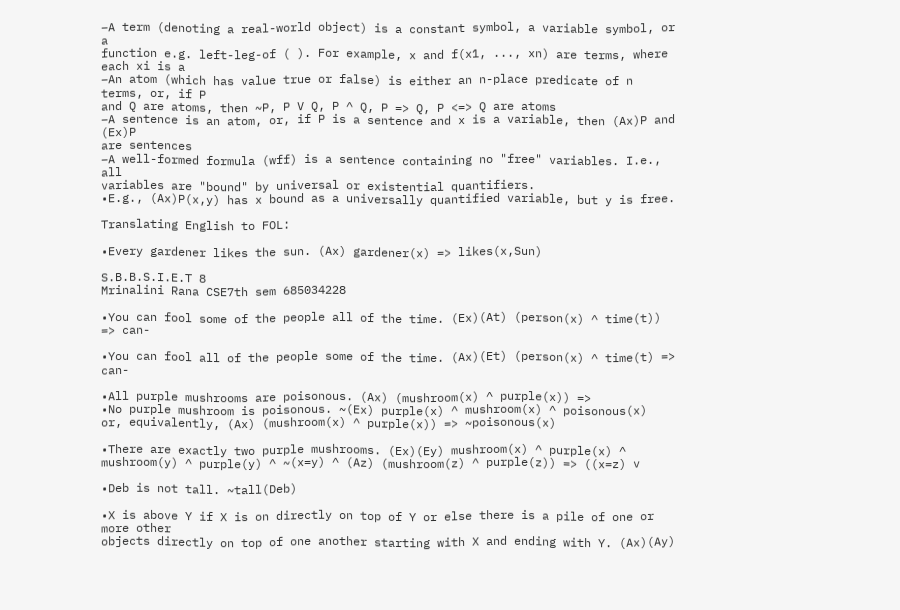–A term (denoting a real-world object) is a constant symbol, a variable symbol, or a
function e.g. left-leg-of ( ). For example, x and f(x1, ..., xn) are terms, where each xi is a
–An atom (which has value true or false) is either an n-place predicate of n terms, or, if P
and Q are atoms, then ~P, P V Q, P ^ Q, P => Q, P <=> Q are atoms
–A sentence is an atom, or, if P is a sentence and x is a variable, then (Ax)P and (Ex)P
are sentences
–A well-formed formula (wff) is a sentence containing no "free" variables. I.e., all
variables are "bound" by universal or existential quantifiers.
•E.g., (Ax)P(x,y) has x bound as a universally quantified variable, but y is free.

Translating English to FOL:

•Every gardener likes the sun. (Ax) gardener(x) => likes(x,Sun)

S.B.B.S.I.E.T 8
Mrinalini Rana CSE7th sem 685034228

•You can fool some of the people all of the time. (Ex)(At) (person(x) ^ time(t)) => can-

•You can fool all of the people some of the time. (Ax)(Et) (person(x) ^ time(t) => can-

•All purple mushrooms are poisonous. (Ax) (mushroom(x) ^ purple(x)) =>
•No purple mushroom is poisonous. ~(Ex) purple(x) ^ mushroom(x) ^ poisonous(x)
or, equivalently, (Ax) (mushroom(x) ^ purple(x)) => ~poisonous(x)

•There are exactly two purple mushrooms. (Ex)(Ey) mushroom(x) ^ purple(x) ^
mushroom(y) ^ purple(y) ^ ~(x=y) ^ (Az) (mushroom(z) ^ purple(z)) => ((x=z) v

•Deb is not tall. ~tall(Deb)

•X is above Y if X is on directly on top of Y or else there is a pile of one or more other
objects directly on top of one another starting with X and ending with Y. (Ax)(Ay)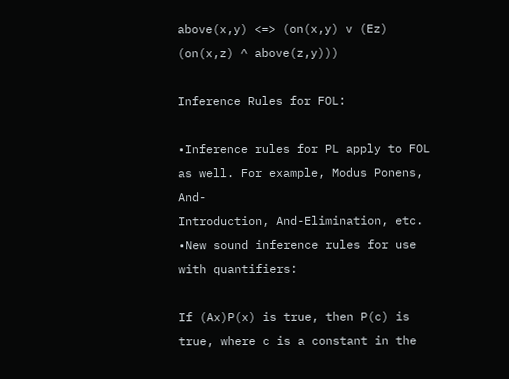above(x,y) <=> (on(x,y) v (Ez) (on(x,z) ^ above(z,y)))

Inference Rules for FOL:

•Inference rules for PL apply to FOL as well. For example, Modus Ponens, And-
Introduction, And-Elimination, etc.
•New sound inference rules for use with quantifiers:

If (Ax)P(x) is true, then P(c) is true, where c is a constant in the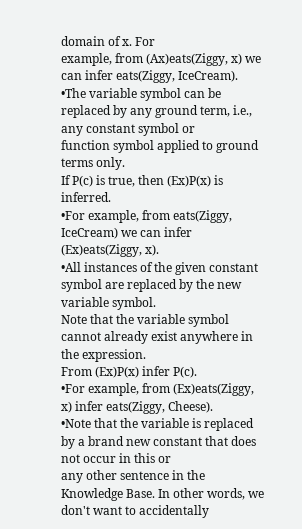domain of x. For
example, from (Ax)eats(Ziggy, x) we can infer eats(Ziggy, IceCream).
•The variable symbol can be replaced by any ground term, i.e., any constant symbol or
function symbol applied to ground terms only.
If P(c) is true, then (Ex)P(x) is inferred.
•For example, from eats(Ziggy, IceCream) we can infer (Ex)eats(Ziggy, x).
•All instances of the given constant symbol are replaced by the new variable symbol.
Note that the variable symbol cannot already exist anywhere in the expression.
From (Ex)P(x) infer P(c).
•For example, from (Ex)eats(Ziggy, x) infer eats(Ziggy, Cheese).
•Note that the variable is replaced by a brand new constant that does not occur in this or
any other sentence in the Knowledge Base. In other words, we don't want to accidentally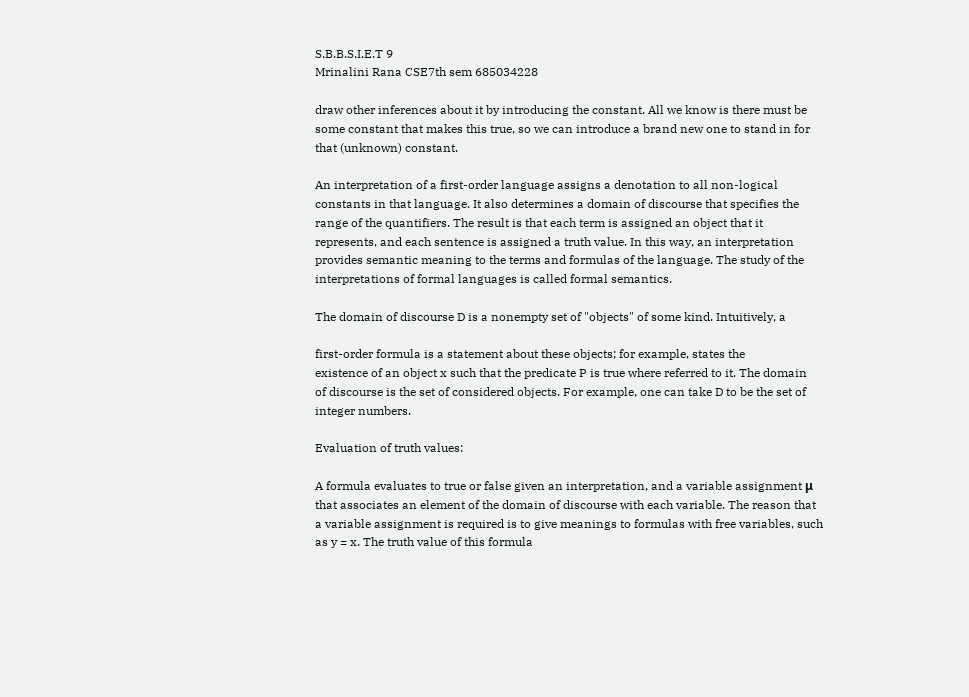S.B.B.S.I.E.T 9
Mrinalini Rana CSE7th sem 685034228

draw other inferences about it by introducing the constant. All we know is there must be
some constant that makes this true, so we can introduce a brand new one to stand in for
that (unknown) constant.

An interpretation of a first-order language assigns a denotation to all non-logical
constants in that language. It also determines a domain of discourse that specifies the
range of the quantifiers. The result is that each term is assigned an object that it
represents, and each sentence is assigned a truth value. In this way, an interpretation
provides semantic meaning to the terms and formulas of the language. The study of the
interpretations of formal languages is called formal semantics.

The domain of discourse D is a nonempty set of "objects" of some kind. Intuitively, a

first-order formula is a statement about these objects; for example, states the
existence of an object x such that the predicate P is true where referred to it. The domain
of discourse is the set of considered objects. For example, one can take D to be the set of
integer numbers.

Evaluation of truth values:

A formula evaluates to true or false given an interpretation, and a variable assignment μ
that associates an element of the domain of discourse with each variable. The reason that
a variable assignment is required is to give meanings to formulas with free variables, such
as y = x. The truth value of this formula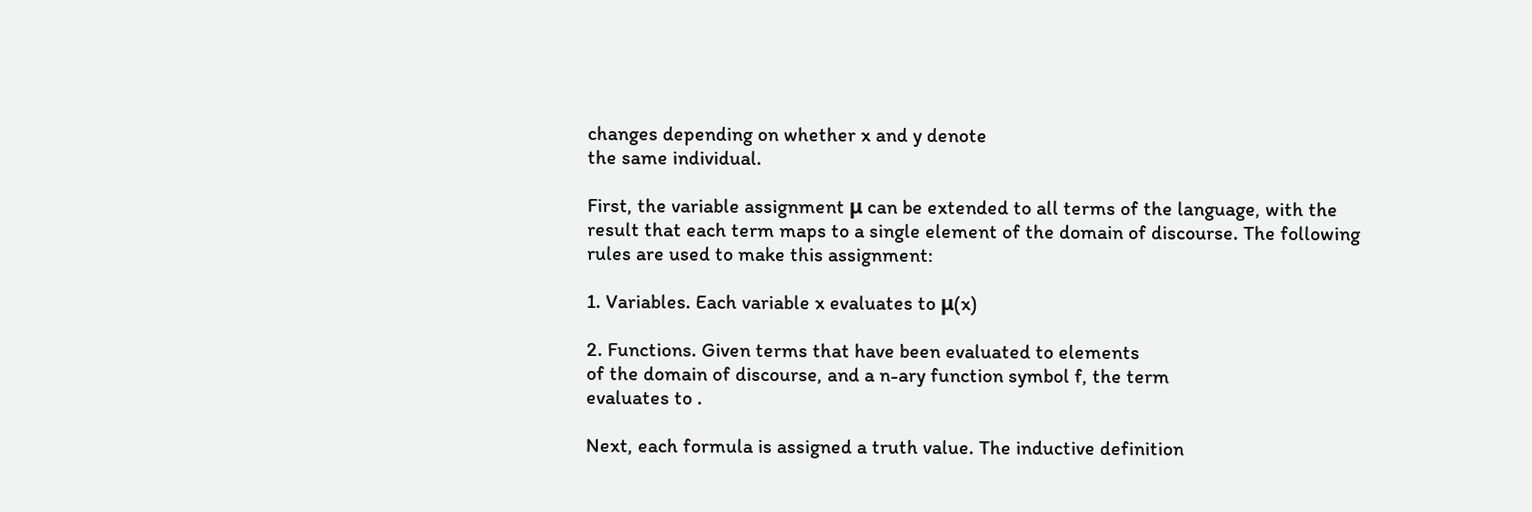changes depending on whether x and y denote
the same individual.

First, the variable assignment μ can be extended to all terms of the language, with the
result that each term maps to a single element of the domain of discourse. The following
rules are used to make this assignment:

1. Variables. Each variable x evaluates to μ(x)

2. Functions. Given terms that have been evaluated to elements
of the domain of discourse, and a n-ary function symbol f, the term
evaluates to .

Next, each formula is assigned a truth value. The inductive definition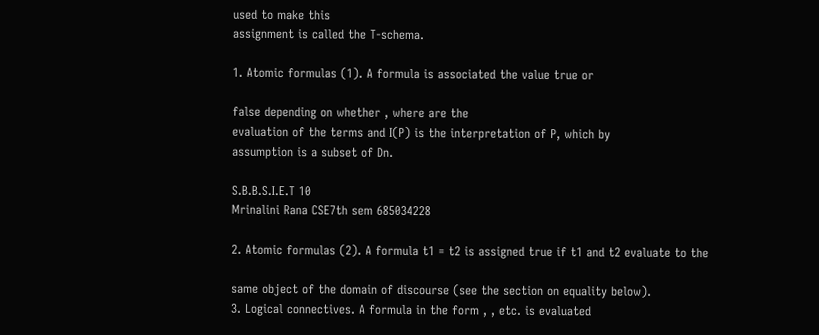used to make this
assignment is called the T-schema.

1. Atomic formulas (1). A formula is associated the value true or

false depending on whether , where are the
evaluation of the terms and I(P) is the interpretation of P, which by
assumption is a subset of Dn.

S.B.B.S.I.E.T 10
Mrinalini Rana CSE7th sem 685034228

2. Atomic formulas (2). A formula t1 = t2 is assigned true if t1 and t2 evaluate to the

same object of the domain of discourse (see the section on equality below).
3. Logical connectives. A formula in the form , , etc. is evaluated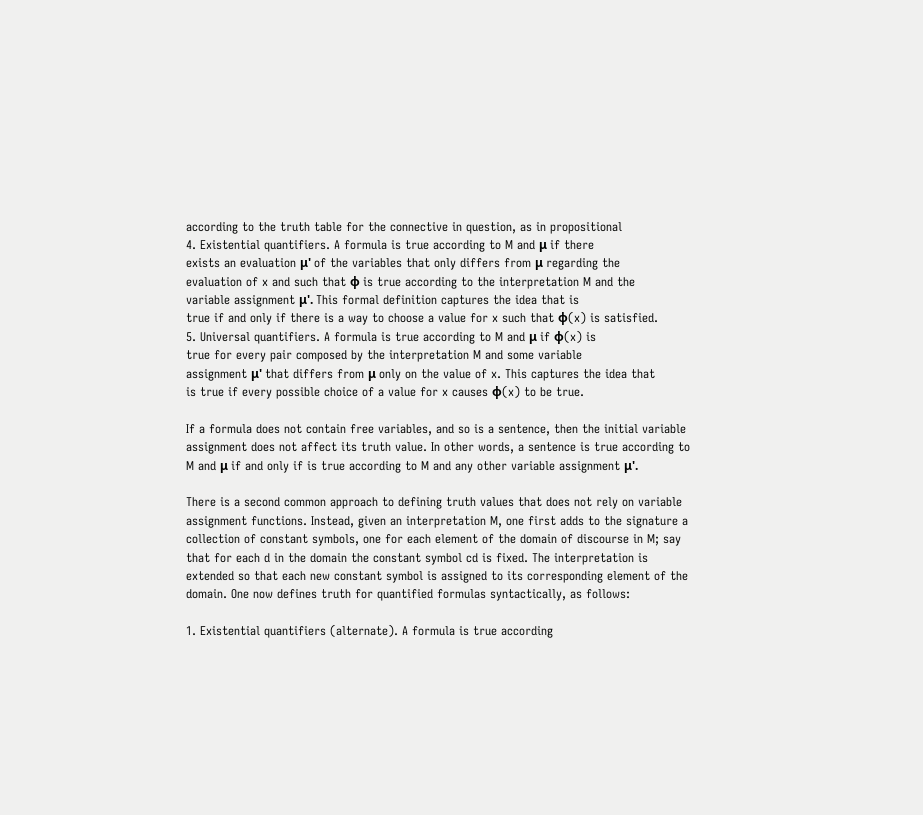according to the truth table for the connective in question, as in propositional
4. Existential quantifiers. A formula is true according to M and μ if there
exists an evaluation μ' of the variables that only differs from μ regarding the
evaluation of x and such that φ is true according to the interpretation M and the
variable assignment μ'. This formal definition captures the idea that is
true if and only if there is a way to choose a value for x such that φ(x) is satisfied.
5. Universal quantifiers. A formula is true according to M and μ if φ(x) is
true for every pair composed by the interpretation M and some variable
assignment μ' that differs from μ only on the value of x. This captures the idea that
is true if every possible choice of a value for x causes φ(x) to be true.

If a formula does not contain free variables, and so is a sentence, then the initial variable
assignment does not affect its truth value. In other words, a sentence is true according to
M and μ if and only if is true according to M and any other variable assignment μ'.

There is a second common approach to defining truth values that does not rely on variable
assignment functions. Instead, given an interpretation M, one first adds to the signature a
collection of constant symbols, one for each element of the domain of discourse in M; say
that for each d in the domain the constant symbol cd is fixed. The interpretation is
extended so that each new constant symbol is assigned to its corresponding element of the
domain. One now defines truth for quantified formulas syntactically, as follows:

1. Existential quantifiers (alternate). A formula is true according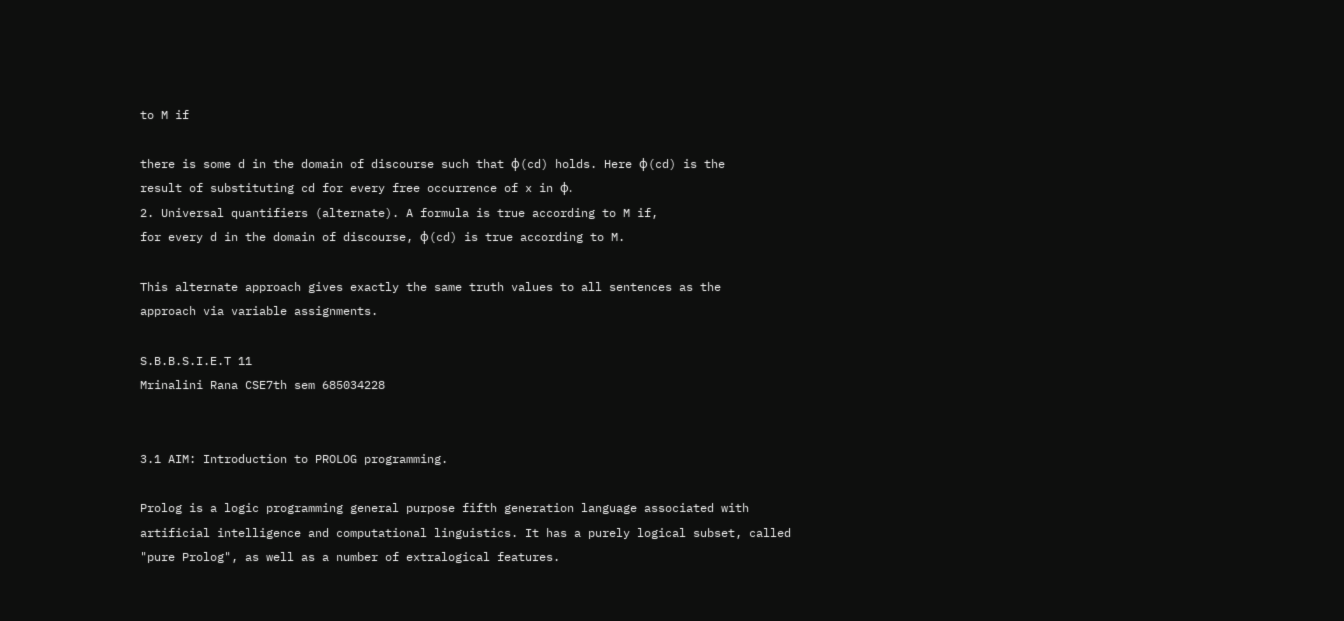to M if

there is some d in the domain of discourse such that φ(cd) holds. Here φ(cd) is the
result of substituting cd for every free occurrence of x in φ.
2. Universal quantifiers (alternate). A formula is true according to M if,
for every d in the domain of discourse, φ(cd) is true according to M.

This alternate approach gives exactly the same truth values to all sentences as the
approach via variable assignments.

S.B.B.S.I.E.T 11
Mrinalini Rana CSE7th sem 685034228


3.1 AIM: Introduction to PROLOG programming.

Prolog is a logic programming general purpose fifth generation language associated with
artificial intelligence and computational linguistics. It has a purely logical subset, called
"pure Prolog", as well as a number of extralogical features.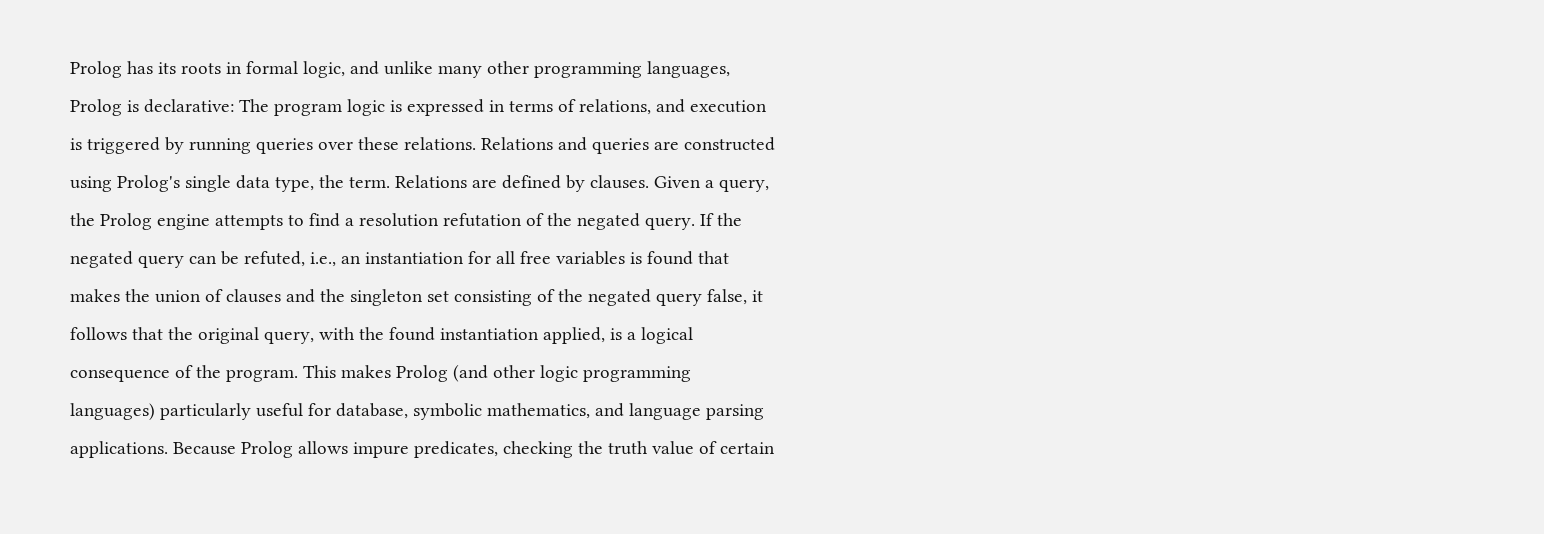Prolog has its roots in formal logic, and unlike many other programming languages,
Prolog is declarative: The program logic is expressed in terms of relations, and execution
is triggered by running queries over these relations. Relations and queries are constructed
using Prolog's single data type, the term. Relations are defined by clauses. Given a query,
the Prolog engine attempts to find a resolution refutation of the negated query. If the
negated query can be refuted, i.e., an instantiation for all free variables is found that
makes the union of clauses and the singleton set consisting of the negated query false, it
follows that the original query, with the found instantiation applied, is a logical
consequence of the program. This makes Prolog (and other logic programming
languages) particularly useful for database, symbolic mathematics, and language parsing
applications. Because Prolog allows impure predicates, checking the truth value of certain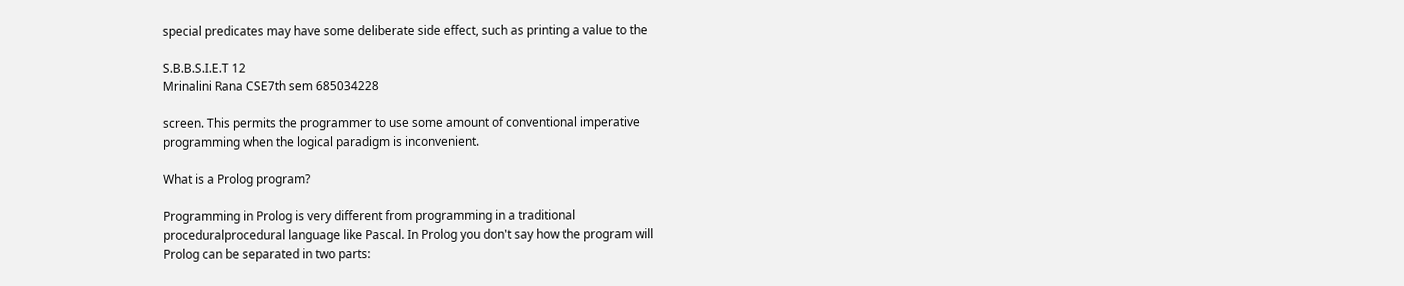special predicates may have some deliberate side effect, such as printing a value to the

S.B.B.S.I.E.T 12
Mrinalini Rana CSE7th sem 685034228

screen. This permits the programmer to use some amount of conventional imperative
programming when the logical paradigm is inconvenient.

What is a Prolog program?

Programming in Prolog is very different from programming in a traditional
proceduralprocedural language like Pascal. In Prolog you don't say how the program will
Prolog can be separated in two parts: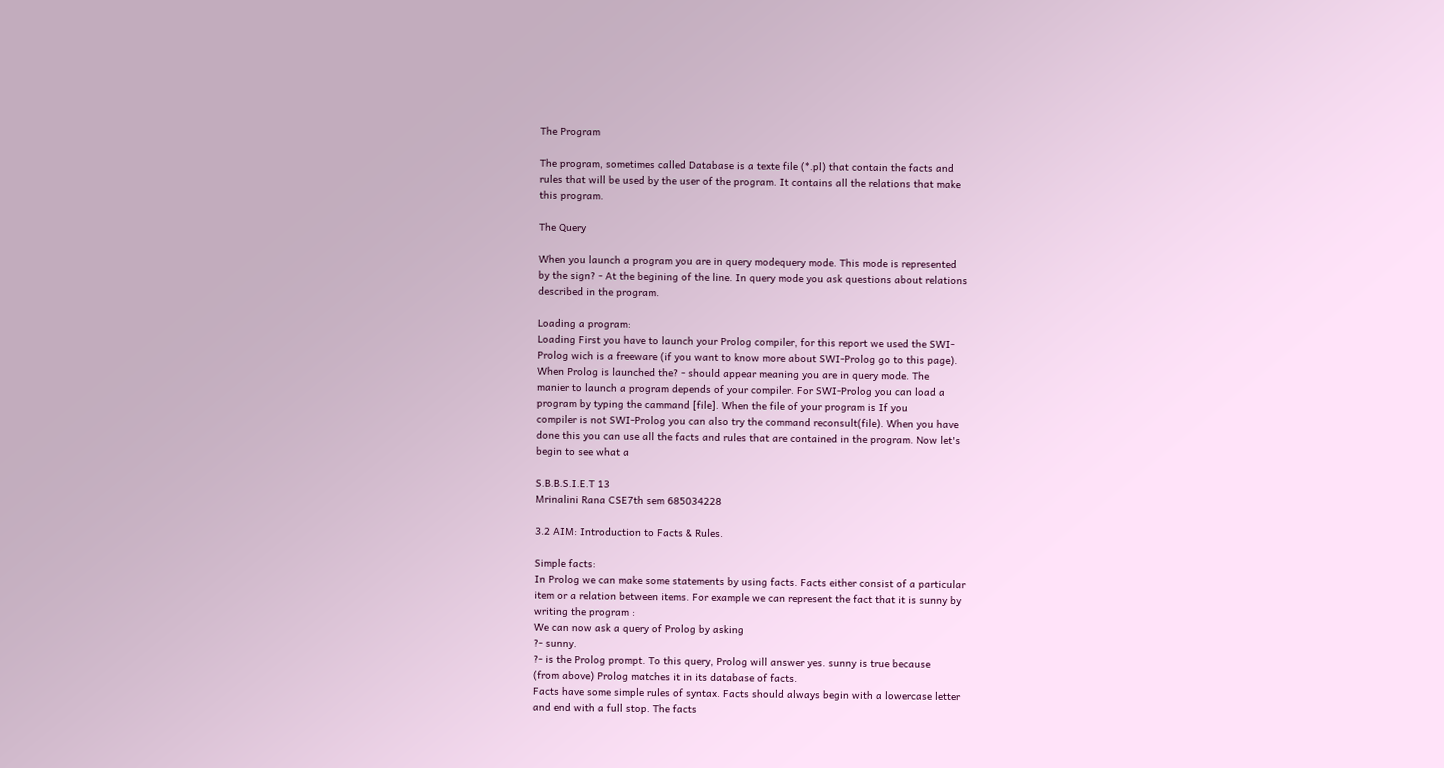The Program

The program, sometimes called Database is a texte file (*.pl) that contain the facts and
rules that will be used by the user of the program. It contains all the relations that make
this program.

The Query

When you launch a program you are in query modequery mode. This mode is represented
by the sign? - At the begining of the line. In query mode you ask questions about relations
described in the program.

Loading a program:
Loading First you have to launch your Prolog compiler, for this report we used the SWI-
Prolog wich is a freeware (if you want to know more about SWI-Prolog go to this page).
When Prolog is launched the? - should appear meaning you are in query mode. The
manier to launch a program depends of your compiler. For SWI-Prolog you can load a
program by typing the cammand [file]. When the file of your program is If you
compiler is not SWI-Prolog you can also try the command reconsult(file). When you have
done this you can use all the facts and rules that are contained in the program. Now let's
begin to see what a

S.B.B.S.I.E.T 13
Mrinalini Rana CSE7th sem 685034228

3.2 AIM: Introduction to Facts & Rules.

Simple facts:
In Prolog we can make some statements by using facts. Facts either consist of a particular
item or a relation between items. For example we can represent the fact that it is sunny by
writing the program :
We can now ask a query of Prolog by asking
?- sunny.
?- is the Prolog prompt. To this query, Prolog will answer yes. sunny is true because
(from above) Prolog matches it in its database of facts.
Facts have some simple rules of syntax. Facts should always begin with a lowercase letter
and end with a full stop. The facts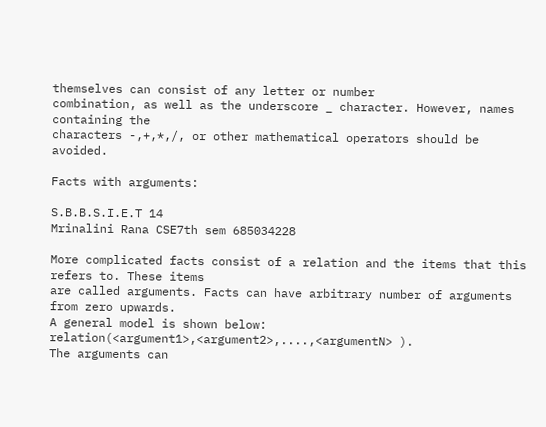themselves can consist of any letter or number
combination, as well as the underscore _ character. However, names containing the
characters -,+,*,/, or other mathematical operators should be avoided.

Facts with arguments:

S.B.B.S.I.E.T 14
Mrinalini Rana CSE7th sem 685034228

More complicated facts consist of a relation and the items that this refers to. These items
are called arguments. Facts can have arbitrary number of arguments from zero upwards.
A general model is shown below:
relation(<argument1>,<argument2>,....,<argumentN> ).
The arguments can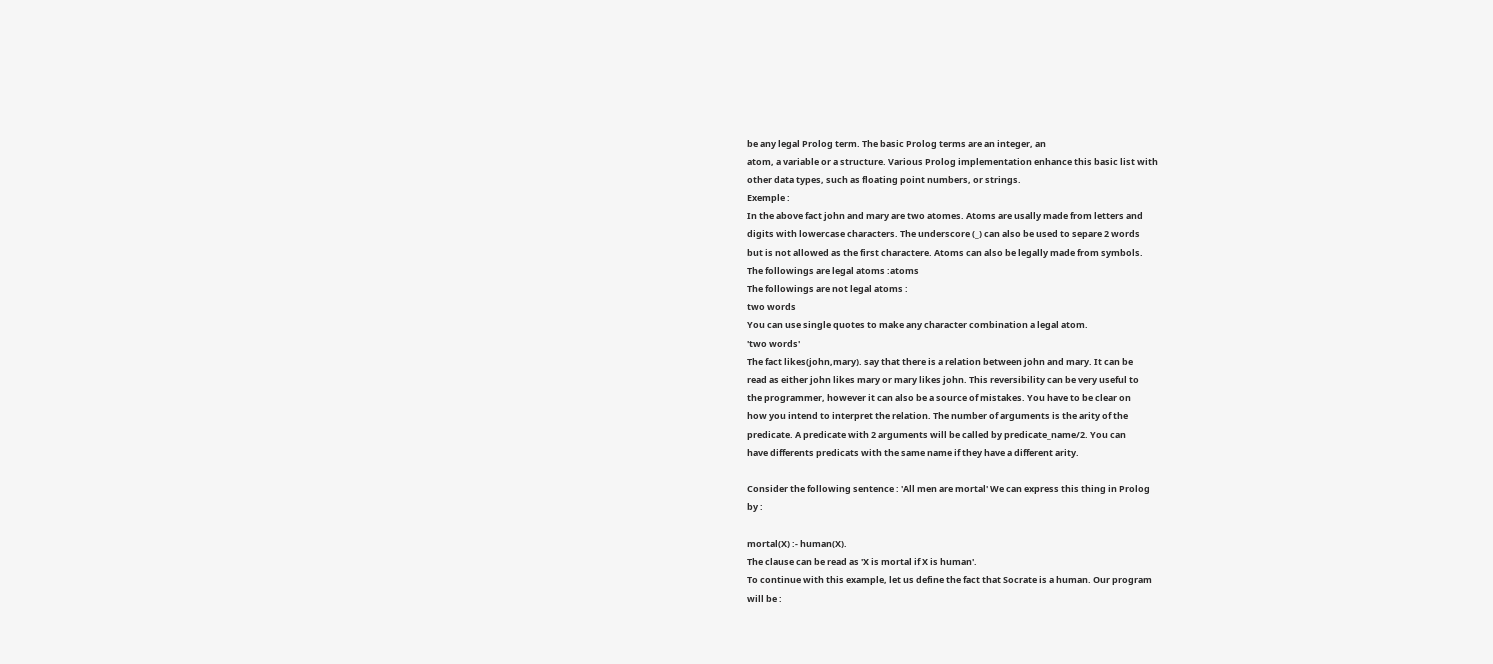be any legal Prolog term. The basic Prolog terms are an integer, an
atom, a variable or a structure. Various Prolog implementation enhance this basic list with
other data types, such as floating point numbers, or strings.
Exemple :
In the above fact john and mary are two atomes. Atoms are usally made from letters and
digits with lowercase characters. The underscore (_) can also be used to separe 2 words
but is not allowed as the first charactere. Atoms can also be legally made from symbols.
The followings are legal atoms :atoms
The followings are not legal atoms :
two words
You can use single quotes to make any character combination a legal atom.
'two words'
The fact likes(john,mary). say that there is a relation between john and mary. It can be
read as either john likes mary or mary likes john. This reversibility can be very useful to
the programmer, however it can also be a source of mistakes. You have to be clear on
how you intend to interpret the relation. The number of arguments is the arity of the
predicate. A predicate with 2 arguments will be called by predicate_name/2. You can
have differents predicats with the same name if they have a different arity.

Consider the following sentence : 'All men are mortal' We can express this thing in Prolog
by :

mortal(X) :- human(X).
The clause can be read as 'X is mortal if X is human'.
To continue with this example, let us define the fact that Socrate is a human. Our program
will be :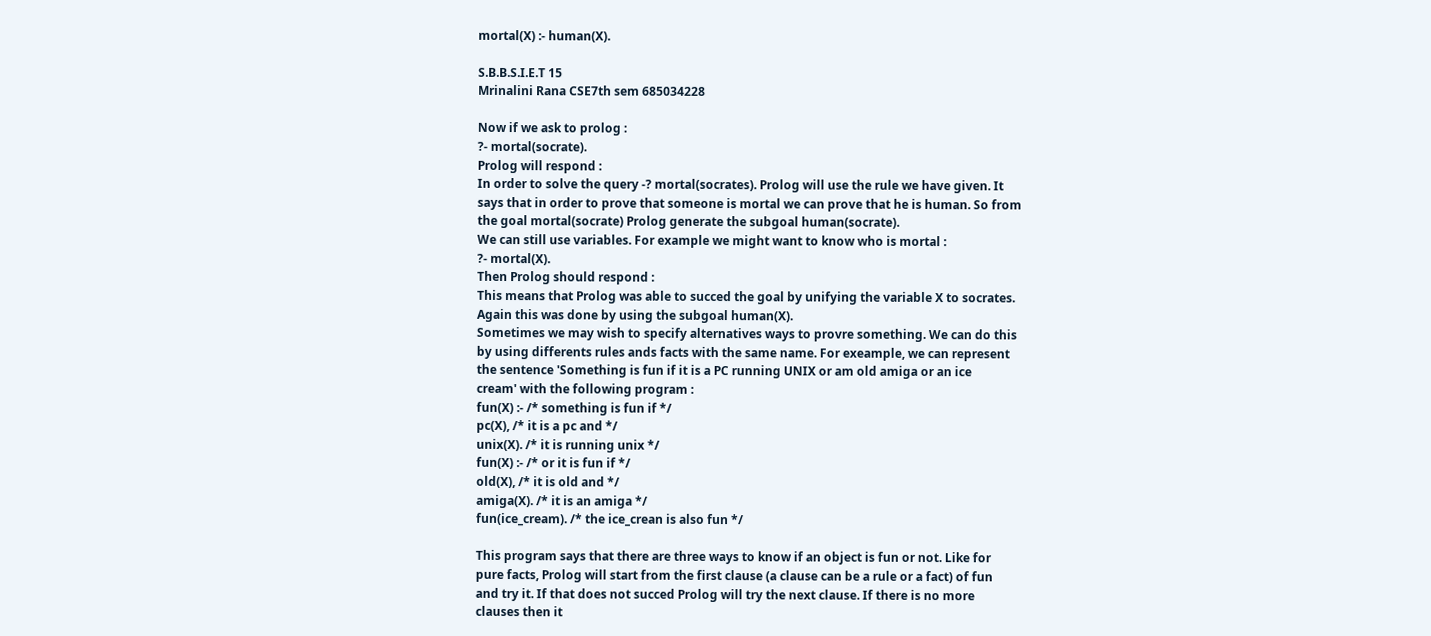mortal(X) :- human(X).

S.B.B.S.I.E.T 15
Mrinalini Rana CSE7th sem 685034228

Now if we ask to prolog :
?- mortal(socrate).
Prolog will respond :
In order to solve the query -? mortal(socrates). Prolog will use the rule we have given. It
says that in order to prove that someone is mortal we can prove that he is human. So from
the goal mortal(socrate) Prolog generate the subgoal human(socrate).
We can still use variables. For example we might want to know who is mortal :
?- mortal(X).
Then Prolog should respond :
This means that Prolog was able to succed the goal by unifying the variable X to socrates.
Again this was done by using the subgoal human(X).
Sometimes we may wish to specify alternatives ways to provre something. We can do this
by using differents rules ands facts with the same name. For exeample, we can represent
the sentence 'Something is fun if it is a PC running UNIX or am old amiga or an ice
cream' with the following program :
fun(X) :- /* something is fun if */
pc(X), /* it is a pc and */
unix(X). /* it is running unix */
fun(X) :- /* or it is fun if */
old(X), /* it is old and */
amiga(X). /* it is an amiga */
fun(ice_cream). /* the ice_crean is also fun */

This program says that there are three ways to know if an object is fun or not. Like for
pure facts, Prolog will start from the first clause (a clause can be a rule or a fact) of fun
and try it. If that does not succed Prolog will try the next clause. If there is no more
clauses then it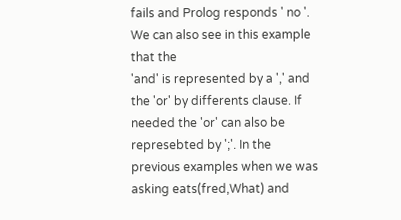fails and Prolog responds ' no '. We can also see in this example that the
'and' is represented by a ',' and the 'or' by differents clause. If needed the 'or' can also be
represebted by ';'. In the previous examples when we was asking eats(fred,What) and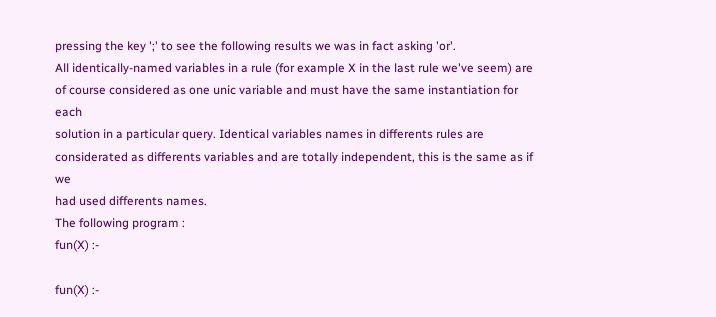pressing the key ';' to see the following results we was in fact asking 'or'.
All identically-named variables in a rule (for example X in the last rule we've seem) are
of course considered as one unic variable and must have the same instantiation for each
solution in a particular query. Identical variables names in differents rules are
considerated as differents variables and are totally independent, this is the same as if we
had used differents names.
The following program :
fun(X) :-

fun(X) :-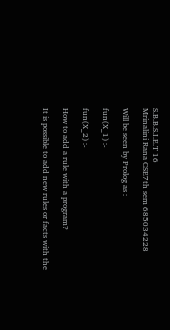S.B.B.S.I.E.T 16
Mrinalini Rana CSE7th sem 685034228

Will be seen by Prolog as :

fun(X_1) :-

fun(X_2) :-

How to add a rule with a program?

It is possible to add new rules or facts with the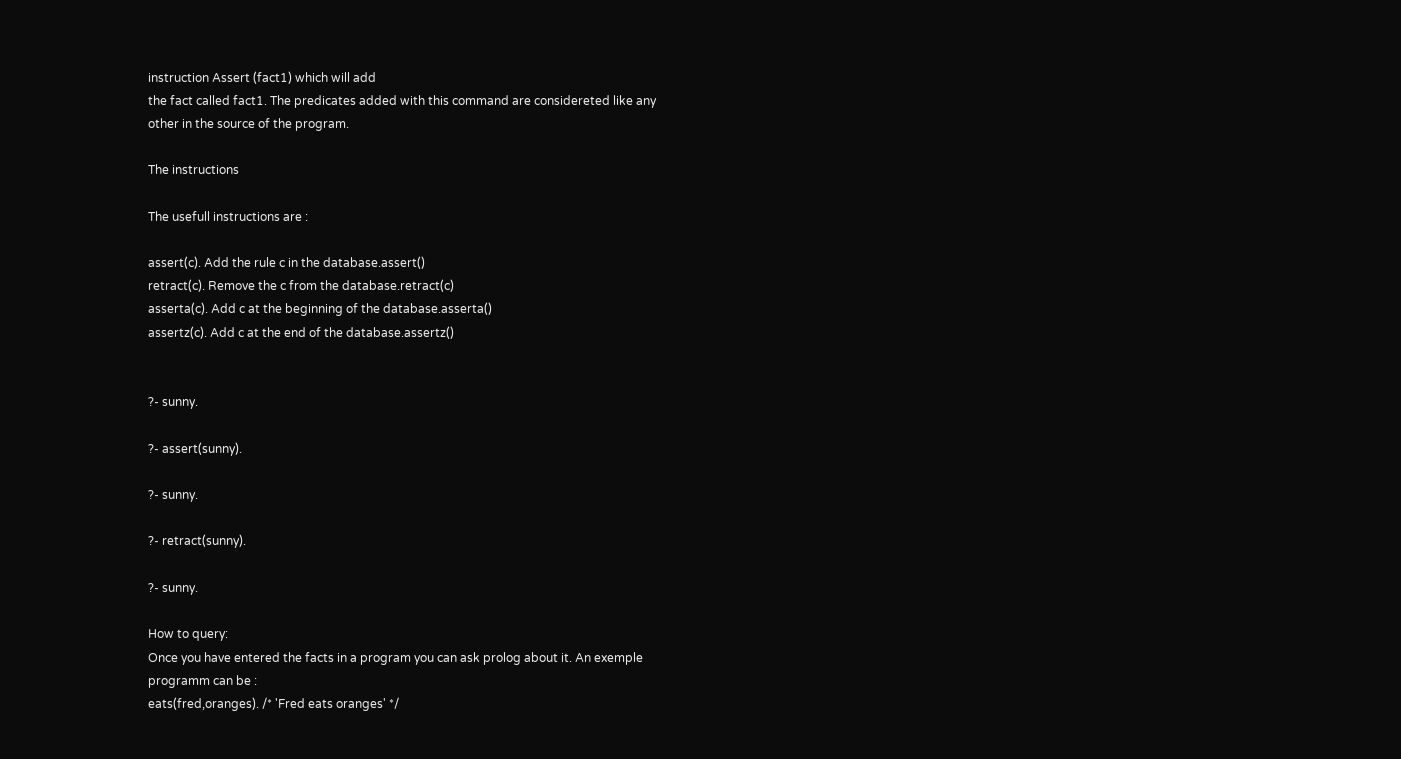instruction Assert (fact1) which will add
the fact called fact1. The predicates added with this command are considereted like any
other in the source of the program.

The instructions

The usefull instructions are :

assert(c). Add the rule c in the database.assert()
retract(c). Remove the c from the database.retract(c)
asserta(c). Add c at the beginning of the database.asserta()
assertz(c). Add c at the end of the database.assertz()


?- sunny.

?- assert(sunny).

?- sunny.

?- retract(sunny).

?- sunny.

How to query:
Once you have entered the facts in a program you can ask prolog about it. An exemple
programm can be :
eats(fred,oranges). /* 'Fred eats oranges' */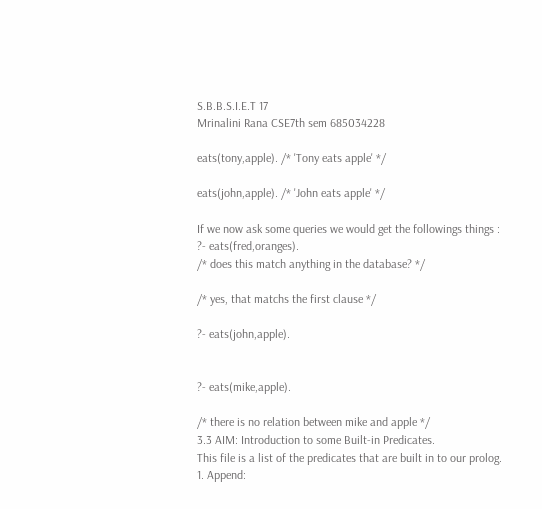S.B.B.S.I.E.T 17
Mrinalini Rana CSE7th sem 685034228

eats(tony,apple). /* 'Tony eats apple' */

eats(john,apple). /* 'John eats apple' */

If we now ask some queries we would get the followings things :
?- eats(fred,oranges).
/* does this match anything in the database? */

/* yes, that matchs the first clause */

?- eats(john,apple).


?- eats(mike,apple).

/* there is no relation between mike and apple */
3.3 AIM: Introduction to some Built-in Predicates.
This file is a list of the predicates that are built in to our prolog.
1. Append: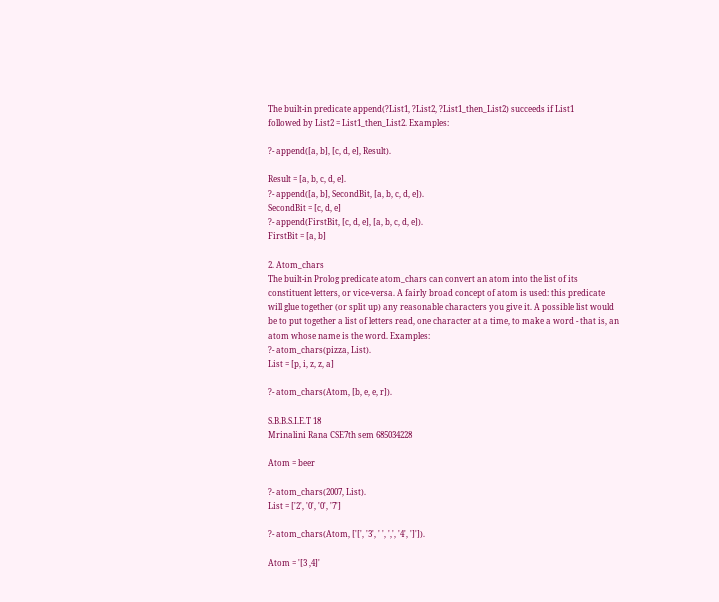The built-in predicate append(?List1, ?List2, ?List1_then_List2) succeeds if List1
followed by List2 = List1_then_List2. Examples:

?- append([a, b], [c, d, e], Result).

Result = [a, b, c, d, e].
?- append([a, b], SecondBit, [a, b, c, d, e]).
SecondBit = [c, d, e]
?- append(FirstBit, [c, d, e], [a, b, c, d, e]).
FirstBit = [a, b]

2. Atom_chars
The built-in Prolog predicate atom_chars can convert an atom into the list of its
constituent letters, or vice-versa. A fairly broad concept of atom is used: this predicate
will glue together (or split up) any reasonable characters you give it. A possible list would
be to put together a list of letters read, one character at a time, to make a word - that is, an
atom whose name is the word. Examples:
?- atom_chars(pizza, List).
List = [p, i, z, z, a]

?- atom_chars(Atom, [b, e, e, r]).

S.B.B.S.I.E.T 18
Mrinalini Rana CSE7th sem 685034228

Atom = beer

?- atom_chars(2007, List).
List = ['2', '0', '0', '7']

?- atom_chars(Atom, ['[', '3', ' ', ',', '4', ']']).

Atom = '[3 ,4]'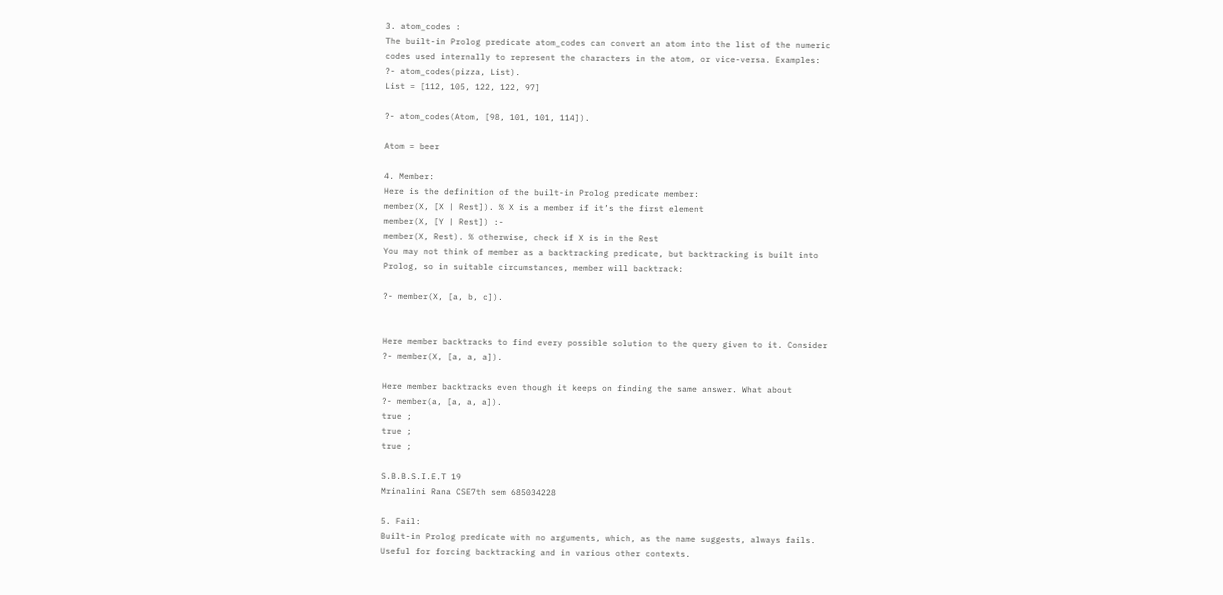3. atom_codes :
The built-in Prolog predicate atom_codes can convert an atom into the list of the numeric
codes used internally to represent the characters in the atom, or vice-versa. Examples:
?- atom_codes(pizza, List).
List = [112, 105, 122, 122, 97]

?- atom_codes(Atom, [98, 101, 101, 114]).

Atom = beer

4. Member:
Here is the definition of the built-in Prolog predicate member:
member(X, [X | Rest]). % X is a member if it’s the first element
member(X, [Y | Rest]) :-
member(X, Rest). % otherwise, check if X is in the Rest
You may not think of member as a backtracking predicate, but backtracking is built into
Prolog, so in suitable circumstances, member will backtrack:

?- member(X, [a, b, c]).


Here member backtracks to find every possible solution to the query given to it. Consider
?- member(X, [a, a, a]).

Here member backtracks even though it keeps on finding the same answer. What about
?- member(a, [a, a, a]).
true ;
true ;
true ;

S.B.B.S.I.E.T 19
Mrinalini Rana CSE7th sem 685034228

5. Fail:
Built-in Prolog predicate with no arguments, which, as the name suggests, always fails.
Useful for forcing backtracking and in various other contexts.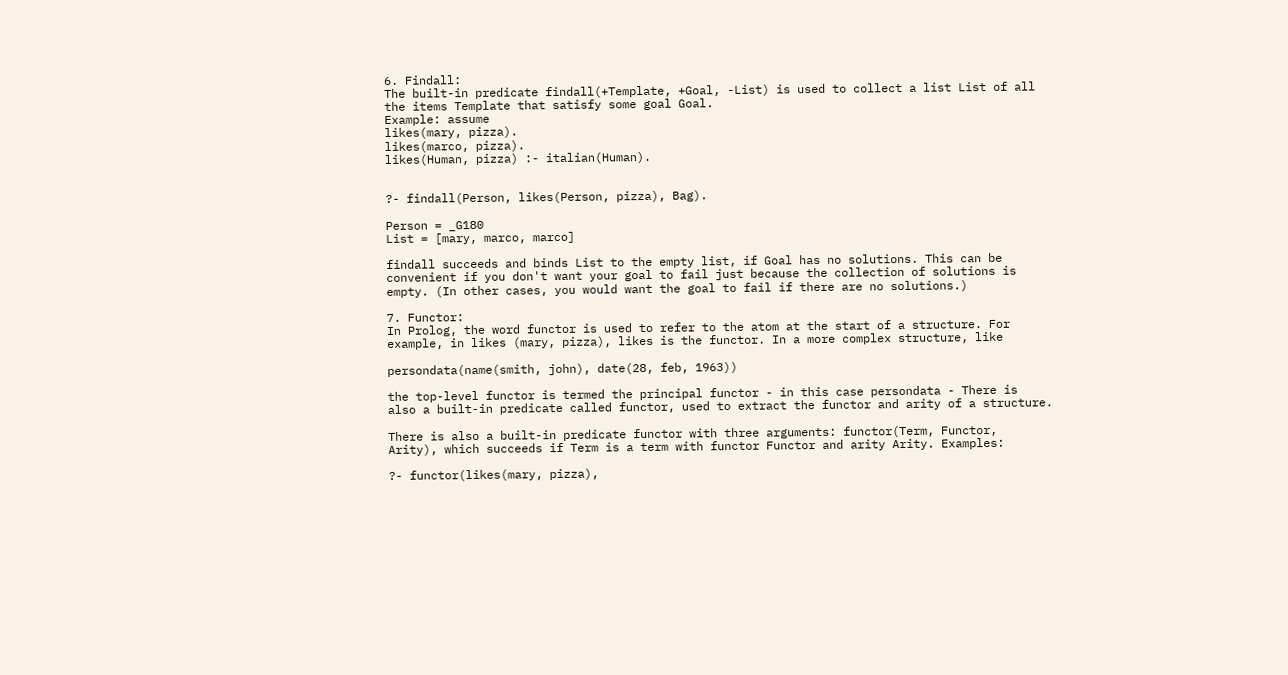6. Findall:
The built-in predicate findall(+Template, +Goal, -List) is used to collect a list List of all
the items Template that satisfy some goal Goal.
Example: assume
likes(mary, pizza).
likes(marco, pizza).
likes(Human, pizza) :- italian(Human).


?- findall(Person, likes(Person, pizza), Bag).

Person = _G180
List = [mary, marco, marco]

findall succeeds and binds List to the empty list, if Goal has no solutions. This can be
convenient if you don't want your goal to fail just because the collection of solutions is
empty. (In other cases, you would want the goal to fail if there are no solutions.)

7. Functor:
In Prolog, the word functor is used to refer to the atom at the start of a structure. For
example, in likes (mary, pizza), likes is the functor. In a more complex structure, like

persondata(name(smith, john), date(28, feb, 1963))

the top-level functor is termed the principal functor - in this case persondata - There is
also a built-in predicate called functor, used to extract the functor and arity of a structure.

There is also a built-in predicate functor with three arguments: functor(Term, Functor,
Arity), which succeeds if Term is a term with functor Functor and arity Arity. Examples:

?- functor(likes(mary, pizza),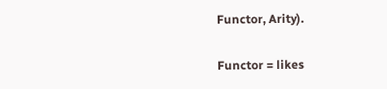Functor, Arity).

Functor = likes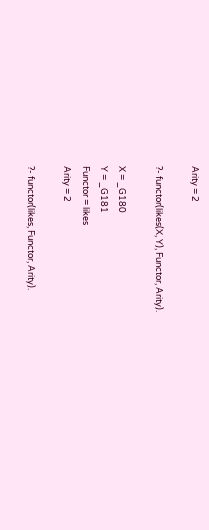Arity = 2

?- functor(likes(X, Y), Functor, Arity).

X = _G180
Y = _G181
Functor = likes
Arity = 2

?- functor(likes, Functor, Arity).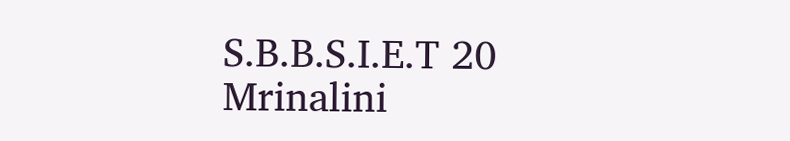S.B.B.S.I.E.T 20
Mrinalini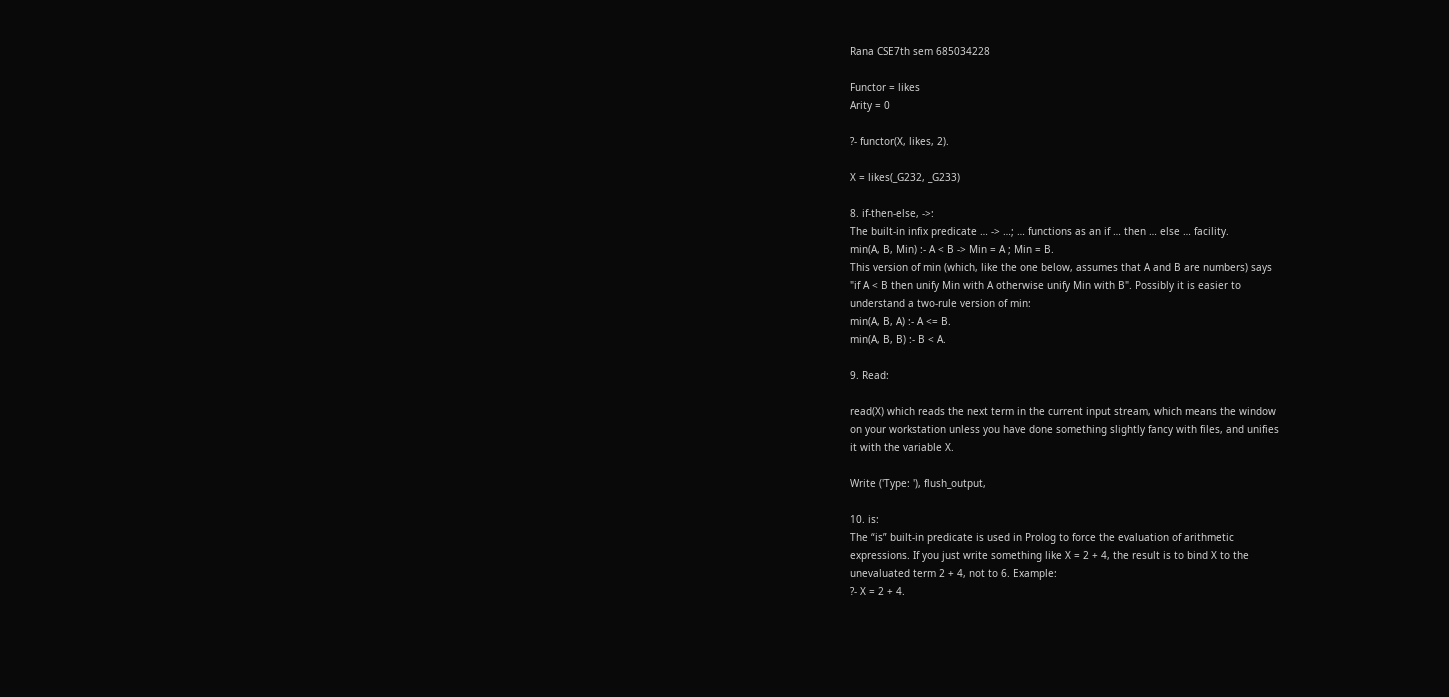Rana CSE7th sem 685034228

Functor = likes
Arity = 0

?- functor(X, likes, 2).

X = likes(_G232, _G233)

8. if-then-else, ->:
The built-in infix predicate … -> …; … functions as an if … then … else … facility.
min(A, B, Min) :- A < B -> Min = A ; Min = B.
This version of min (which, like the one below, assumes that A and B are numbers) says
"if A < B then unify Min with A otherwise unify Min with B". Possibly it is easier to
understand a two-rule version of min:
min(A, B, A) :- A <= B.
min(A, B, B) :- B < A.

9. Read:

read(X) which reads the next term in the current input stream, which means the window
on your workstation unless you have done something slightly fancy with files, and unifies
it with the variable X.

Write ('Type: '), flush_output,

10. is:
The “is” built-in predicate is used in Prolog to force the evaluation of arithmetic
expressions. If you just write something like X = 2 + 4, the result is to bind X to the
unevaluated term 2 + 4, not to 6. Example:
?- X = 2 + 4.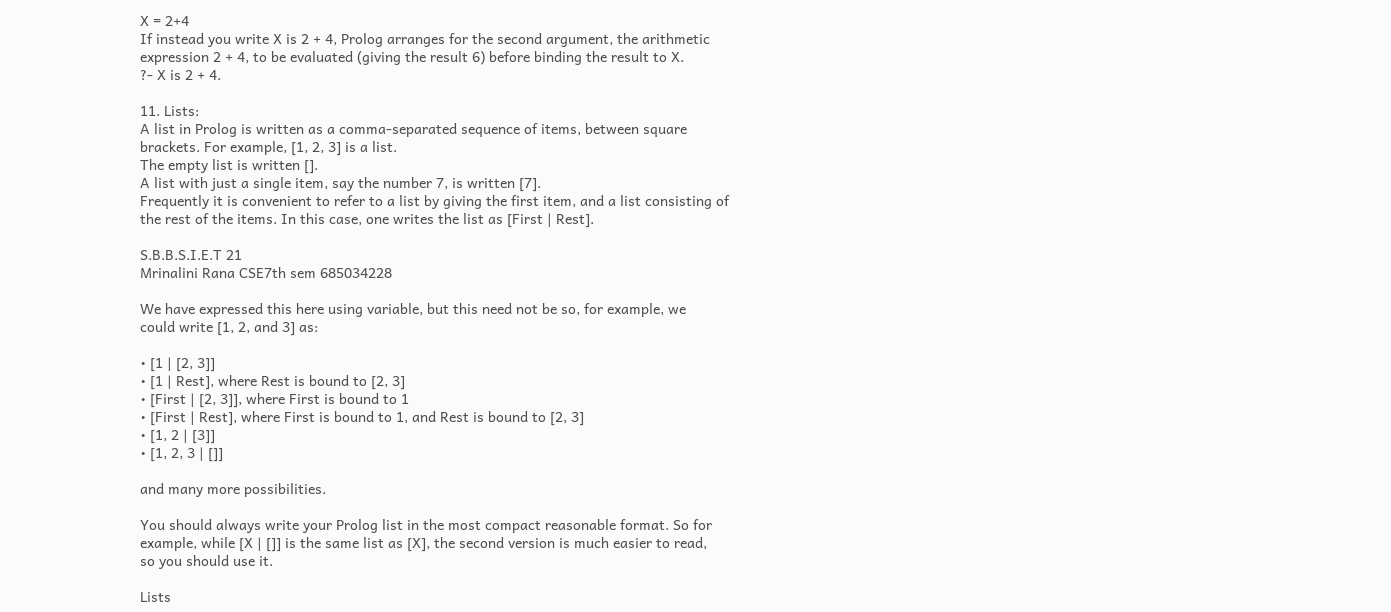X = 2+4
If instead you write X is 2 + 4, Prolog arranges for the second argument, the arithmetic
expression 2 + 4, to be evaluated (giving the result 6) before binding the result to X.
?- X is 2 + 4.

11. Lists:
A list in Prolog is written as a comma-separated sequence of items, between square
brackets. For example, [1, 2, 3] is a list.
The empty list is written [].
A list with just a single item, say the number 7, is written [7].
Frequently it is convenient to refer to a list by giving the first item, and a list consisting of
the rest of the items. In this case, one writes the list as [First | Rest].

S.B.B.S.I.E.T 21
Mrinalini Rana CSE7th sem 685034228

We have expressed this here using variable, but this need not be so, for example, we
could write [1, 2, and 3] as:

• [1 | [2, 3]]
• [1 | Rest], where Rest is bound to [2, 3]
• [First | [2, 3]], where First is bound to 1
• [First | Rest], where First is bound to 1, and Rest is bound to [2, 3]
• [1, 2 | [3]]
• [1, 2, 3 | []]

and many more possibilities.

You should always write your Prolog list in the most compact reasonable format. So for
example, while [X | []] is the same list as [X], the second version is much easier to read,
so you should use it.

Lists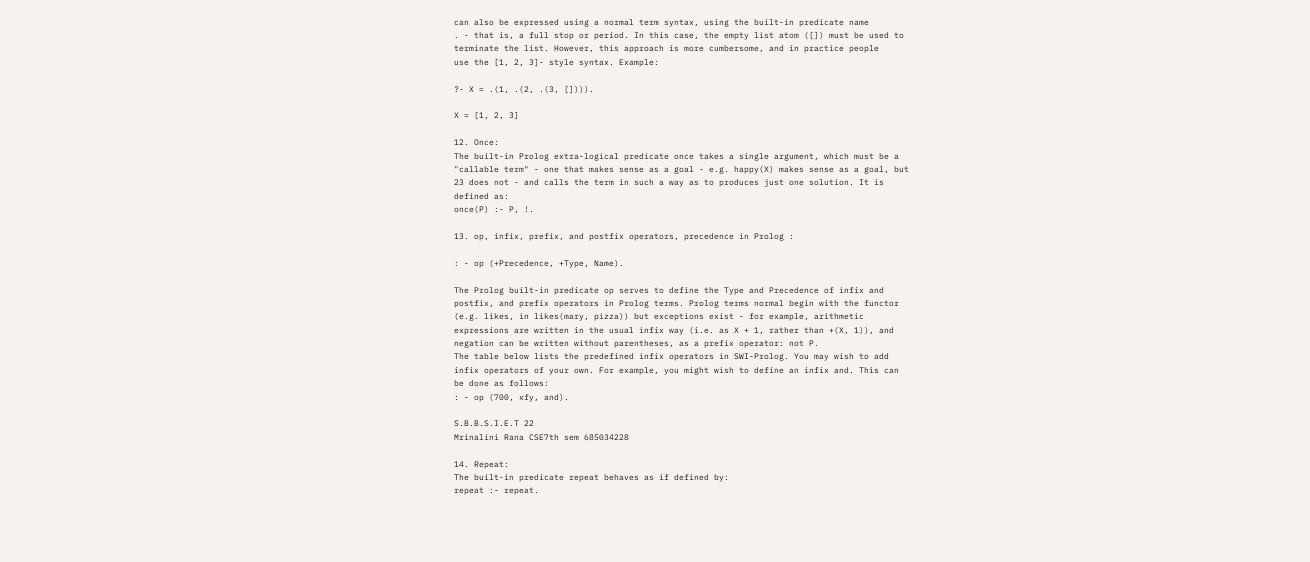can also be expressed using a normal term syntax, using the built-in predicate name
. - that is, a full stop or period. In this case, the empty list atom ([]) must be used to
terminate the list. However, this approach is more cumbersome, and in practice people
use the [1, 2, 3]- style syntax. Example:

?- X = .(1, .(2, .(3, []))).

X = [1, 2, 3]

12. Once:
The built-in Prolog extra-logical predicate once takes a single argument, which must be a
"callable term" - one that makes sense as a goal - e.g. happy(X) makes sense as a goal, but
23 does not - and calls the term in such a way as to produces just one solution. It is
defined as:
once(P) :- P, !.

13. op, infix, prefix, and postfix operators, precedence in Prolog :

: - op (+Precedence, +Type, Name).

The Prolog built-in predicate op serves to define the Type and Precedence of infix and
postfix, and prefix operators in Prolog terms. Prolog terms normal begin with the functor
(e.g. likes, in likes(mary, pizza)) but exceptions exist - for example, arithmetic
expressions are written in the usual infix way (i.e. as X + 1, rather than +(X, 1)), and
negation can be written without parentheses, as a prefix operator: not P.
The table below lists the predefined infix operators in SWI-Prolog. You may wish to add
infix operators of your own. For example, you might wish to define an infix and. This can
be done as follows:
: - op (700, xfy, and).

S.B.B.S.I.E.T 22
Mrinalini Rana CSE7th sem 685034228

14. Repeat:
The built-in predicate repeat behaves as if defined by:
repeat :- repeat.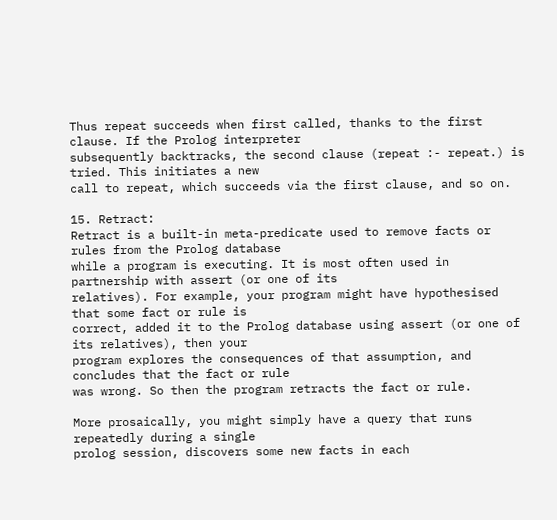Thus repeat succeeds when first called, thanks to the first clause. If the Prolog interpreter
subsequently backtracks, the second clause (repeat :- repeat.) is tried. This initiates a new
call to repeat, which succeeds via the first clause, and so on.

15. Retract:
Retract is a built-in meta-predicate used to remove facts or rules from the Prolog database
while a program is executing. It is most often used in partnership with assert (or one of its
relatives). For example, your program might have hypothesised that some fact or rule is
correct, added it to the Prolog database using assert (or one of its relatives), then your
program explores the consequences of that assumption, and concludes that the fact or rule
was wrong. So then the program retracts the fact or rule.

More prosaically, you might simply have a query that runs repeatedly during a single
prolog session, discovers some new facts in each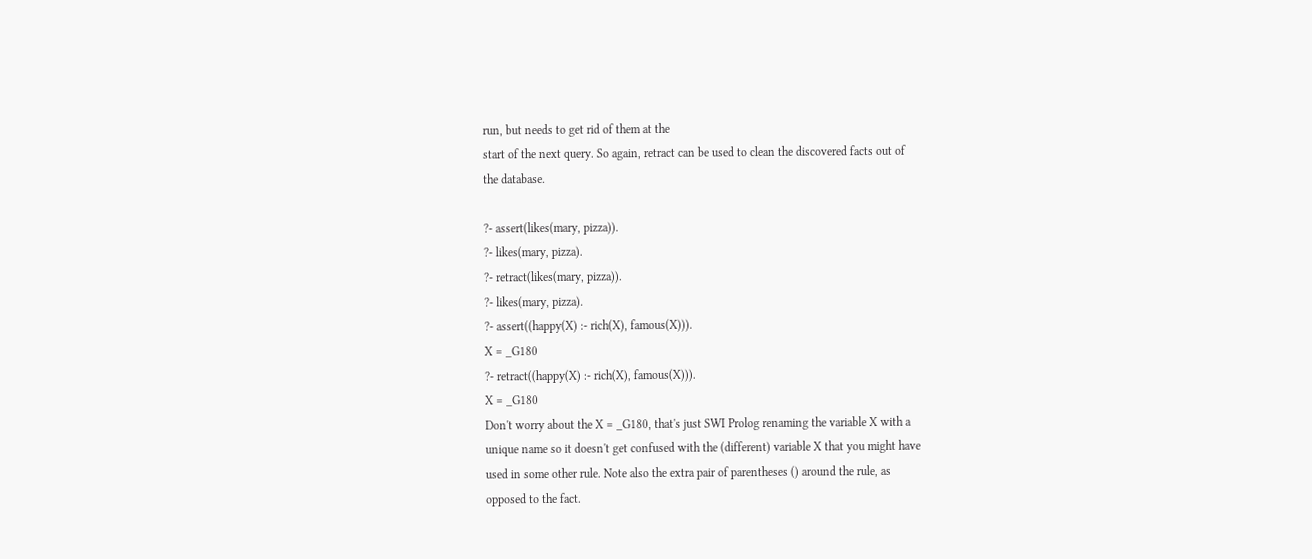run, but needs to get rid of them at the
start of the next query. So again, retract can be used to clean the discovered facts out of
the database.

?- assert(likes(mary, pizza)).
?- likes(mary, pizza).
?- retract(likes(mary, pizza)).
?- likes(mary, pizza).
?- assert((happy(X) :- rich(X), famous(X))).
X = _G180
?- retract((happy(X) :- rich(X), famous(X))).
X = _G180
Don't worry about the X = _G180, that's just SWI Prolog renaming the variable X with a
unique name so it doesn't get confused with the (different) variable X that you might have
used in some other rule. Note also the extra pair of parentheses () around the rule, as
opposed to the fact.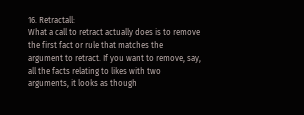16. Retractall:
What a call to retract actually does is to remove the first fact or rule that matches the
argument to retract. If you want to remove, say, all the facts relating to likes with two
arguments, it looks as though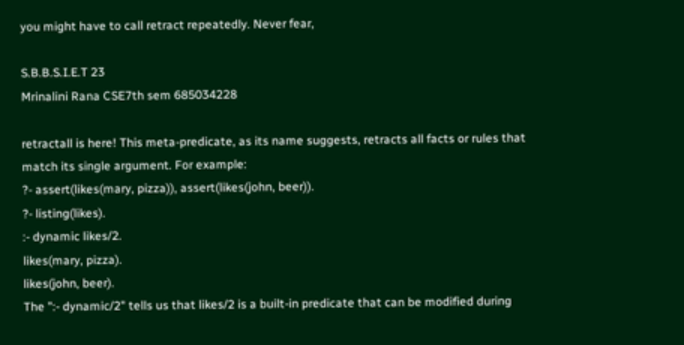you might have to call retract repeatedly. Never fear,

S.B.B.S.I.E.T 23
Mrinalini Rana CSE7th sem 685034228

retractall is here! This meta-predicate, as its name suggests, retracts all facts or rules that
match its single argument. For example:
?- assert(likes(mary, pizza)), assert(likes(john, beer)).
?- listing(likes).
:- dynamic likes/2.
likes(mary, pizza).
likes(john, beer).
The ":- dynamic/2" tells us that likes/2 is a built-in predicate that can be modified during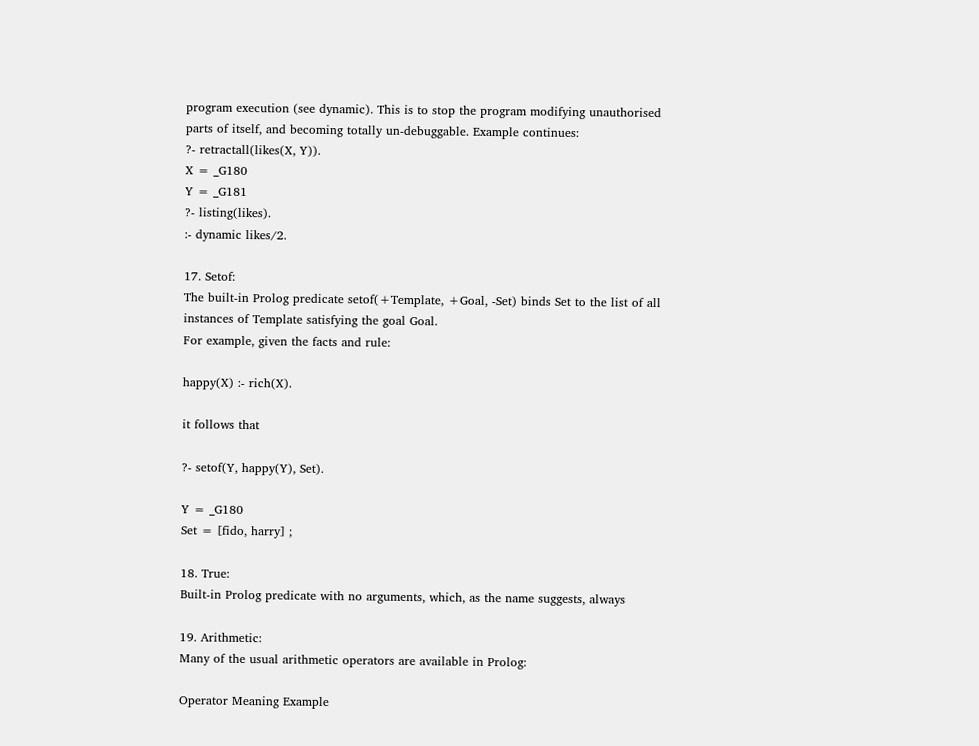program execution (see dynamic). This is to stop the program modifying unauthorised
parts of itself, and becoming totally un-debuggable. Example continues:
?- retractall(likes(X, Y)).
X = _G180
Y = _G181
?- listing(likes).
:- dynamic likes/2.

17. Setof:
The built-in Prolog predicate setof(+Template, +Goal, -Set) binds Set to the list of all
instances of Template satisfying the goal Goal.
For example, given the facts and rule:

happy(X) :- rich(X).

it follows that

?- setof(Y, happy(Y), Set).

Y = _G180
Set = [fido, harry] ;

18. True:
Built-in Prolog predicate with no arguments, which, as the name suggests, always

19. Arithmetic:
Many of the usual arithmetic operators are available in Prolog:

Operator Meaning Example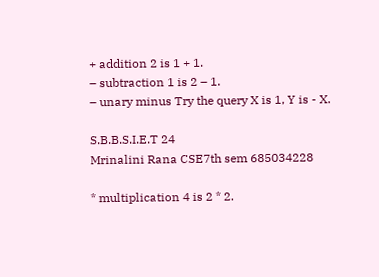+ addition 2 is 1 + 1.
– subtraction 1 is 2 – 1.
– unary minus Try the query X is 1, Y is - X.

S.B.B.S.I.E.T 24
Mrinalini Rana CSE7th sem 685034228

* multiplication 4 is 2 * 2.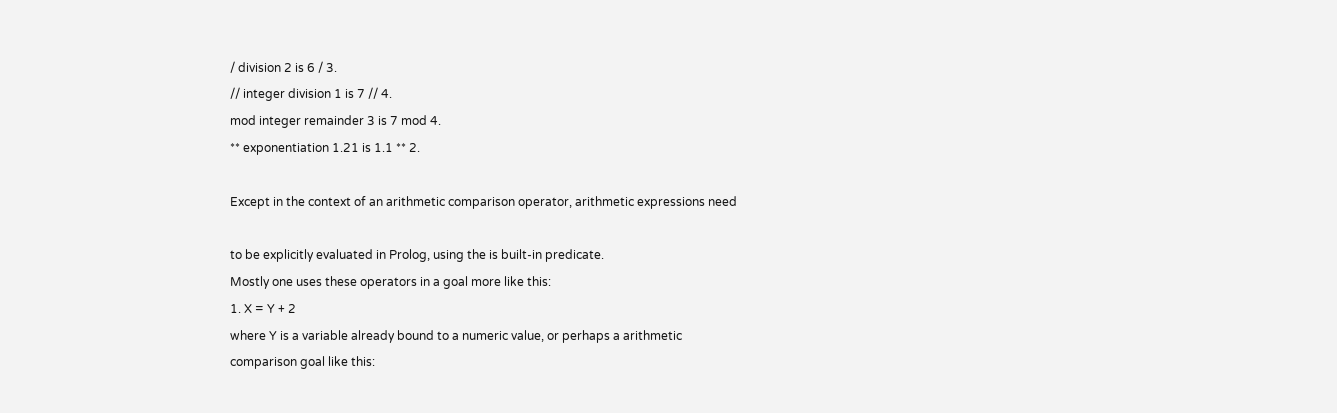/ division 2 is 6 / 3.
// integer division 1 is 7 // 4.
mod integer remainder 3 is 7 mod 4.
** exponentiation 1.21 is 1.1 ** 2.

Except in the context of an arithmetic comparison operator, arithmetic expressions need

to be explicitly evaluated in Prolog, using the is built-in predicate.
Mostly one uses these operators in a goal more like this:
1. X = Y + 2
where Y is a variable already bound to a numeric value, or perhaps a arithmetic
comparison goal like this: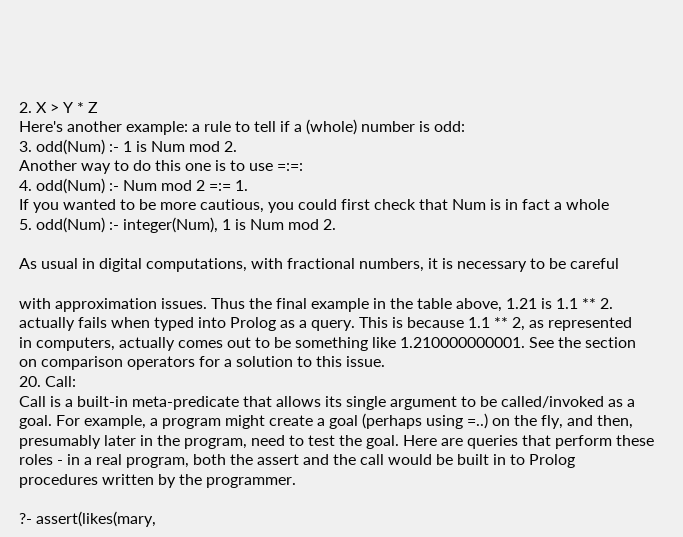2. X > Y * Z
Here's another example: a rule to tell if a (whole) number is odd:
3. odd(Num) :- 1 is Num mod 2.
Another way to do this one is to use =:=:
4. odd(Num) :- Num mod 2 =:= 1.
If you wanted to be more cautious, you could first check that Num is in fact a whole
5. odd(Num) :- integer(Num), 1 is Num mod 2.

As usual in digital computations, with fractional numbers, it is necessary to be careful

with approximation issues. Thus the final example in the table above, 1.21 is 1.1 ** 2.
actually fails when typed into Prolog as a query. This is because 1.1 ** 2, as represented
in computers, actually comes out to be something like 1.210000000001. See the section
on comparison operators for a solution to this issue.
20. Call:
Call is a built-in meta-predicate that allows its single argument to be called/invoked as a
goal. For example, a program might create a goal (perhaps using =..) on the fly, and then,
presumably later in the program, need to test the goal. Here are queries that perform these
roles - in a real program, both the assert and the call would be built in to Prolog
procedures written by the programmer.

?- assert(likes(mary,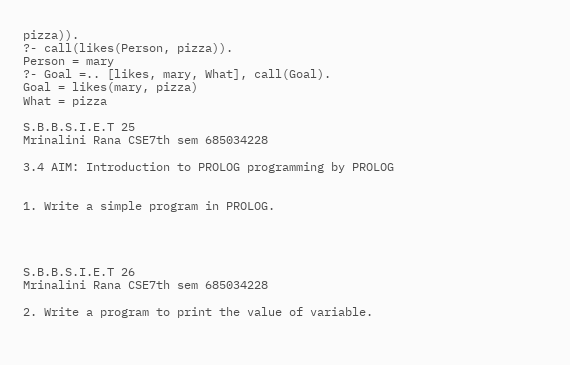pizza)).
?- call(likes(Person, pizza)).
Person = mary
?- Goal =.. [likes, mary, What], call(Goal).
Goal = likes(mary, pizza)
What = pizza

S.B.B.S.I.E.T 25
Mrinalini Rana CSE7th sem 685034228

3.4 AIM: Introduction to PROLOG programming by PROLOG


1. Write a simple program in PROLOG.




S.B.B.S.I.E.T 26
Mrinalini Rana CSE7th sem 685034228

2. Write a program to print the value of variable.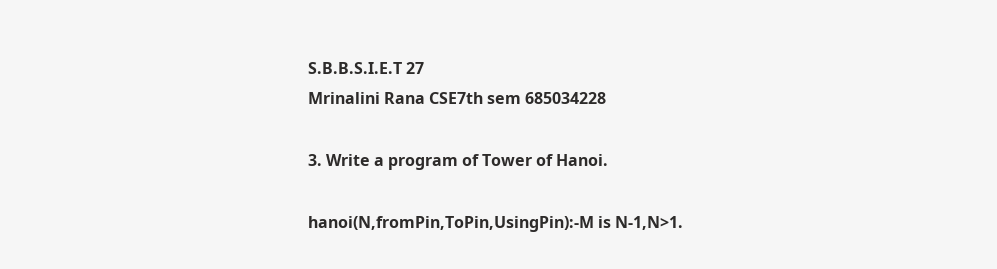S.B.B.S.I.E.T 27
Mrinalini Rana CSE7th sem 685034228

3. Write a program of Tower of Hanoi.

hanoi(N,fromPin,ToPin,UsingPin):-M is N-1,N>1.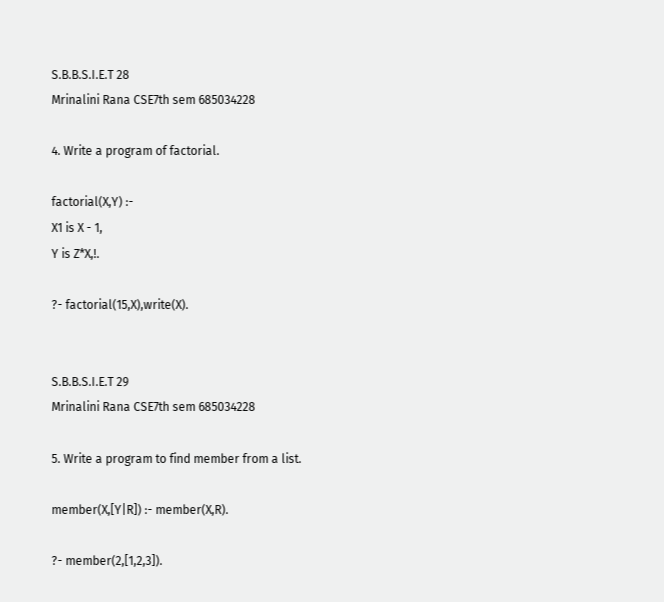S.B.B.S.I.E.T 28
Mrinalini Rana CSE7th sem 685034228

4. Write a program of factorial.

factorial(X,Y) :-
X1 is X - 1,
Y is Z*X,!.

?- factorial(15,X),write(X).


S.B.B.S.I.E.T 29
Mrinalini Rana CSE7th sem 685034228

5. Write a program to find member from a list.

member(X,[Y|R]) :- member(X,R).

?- member(2,[1,2,3]).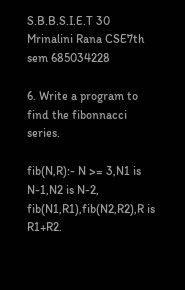S.B.B.S.I.E.T 30
Mrinalini Rana CSE7th sem 685034228

6. Write a program to find the fibonnacci series.

fib(N,R):- N >= 3,N1 is N-1,N2 is N-2,
fib(N1,R1),fib(N2,R2),R is R1+R2.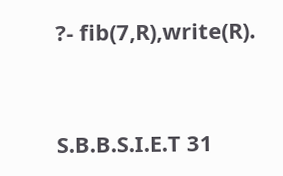?- fib(7,R),write(R).


S.B.B.S.I.E.T 31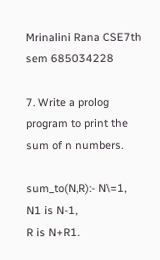Mrinalini Rana CSE7th sem 685034228

7. Write a prolog program to print the sum of n numbers.

sum_to(N,R):- N\=1,
N1 is N-1,
R is N+R1.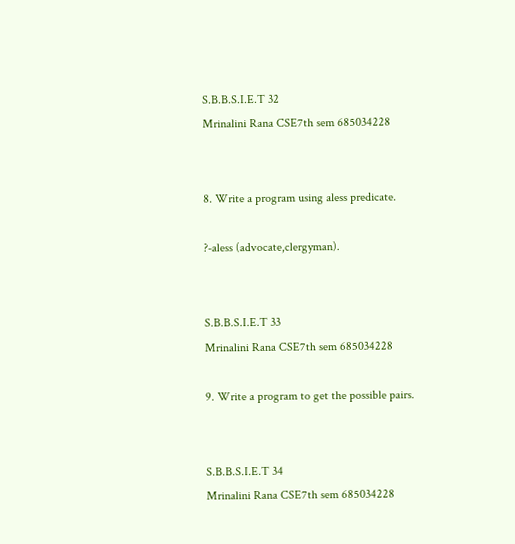S.B.B.S.I.E.T 32
Mrinalini Rana CSE7th sem 685034228


8. Write a program using aless predicate.

?-aless (advocate,clergyman).


S.B.B.S.I.E.T 33
Mrinalini Rana CSE7th sem 685034228

9. Write a program to get the possible pairs.


S.B.B.S.I.E.T 34
Mrinalini Rana CSE7th sem 685034228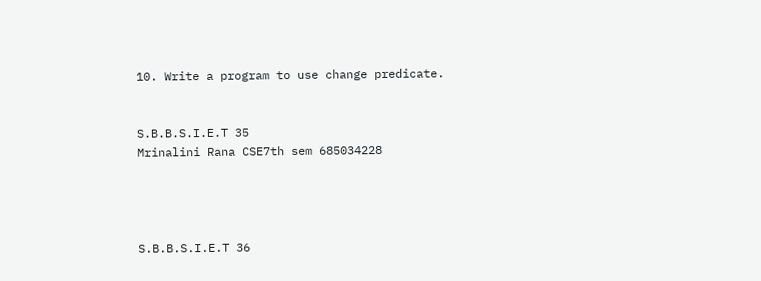10. Write a program to use change predicate.


S.B.B.S.I.E.T 35
Mrinalini Rana CSE7th sem 685034228




S.B.B.S.I.E.T 36